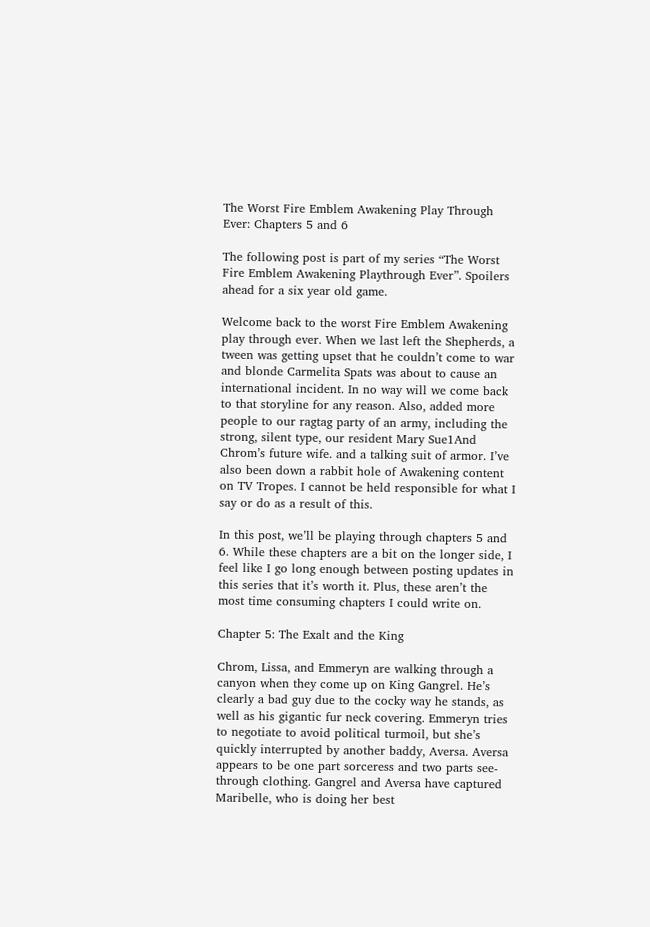The Worst Fire Emblem Awakening Play Through Ever: Chapters 5 and 6

The following post is part of my series “The Worst Fire Emblem Awakening Playthrough Ever”. Spoilers ahead for a six year old game.

Welcome back to the worst Fire Emblem Awakening play through ever. When we last left the Shepherds, a tween was getting upset that he couldn’t come to war and blonde Carmelita Spats was about to cause an international incident. In no way will we come back to that storyline for any reason. Also, added more people to our ragtag party of an army, including the strong, silent type, our resident Mary Sue1And Chrom’s future wife. and a talking suit of armor. I’ve also been down a rabbit hole of Awakening content on TV Tropes. I cannot be held responsible for what I say or do as a result of this.

In this post, we’ll be playing through chapters 5 and 6. While these chapters are a bit on the longer side, I feel like I go long enough between posting updates in this series that it’s worth it. Plus, these aren’t the most time consuming chapters I could write on.

Chapter 5: The Exalt and the King

Chrom, Lissa, and Emmeryn are walking through a canyon when they come up on King Gangrel. He’s clearly a bad guy due to the cocky way he stands, as well as his gigantic fur neck covering. Emmeryn tries to negotiate to avoid political turmoil, but she’s quickly interrupted by another baddy, Aversa. Aversa appears to be one part sorceress and two parts see-through clothing. Gangrel and Aversa have captured Maribelle, who is doing her best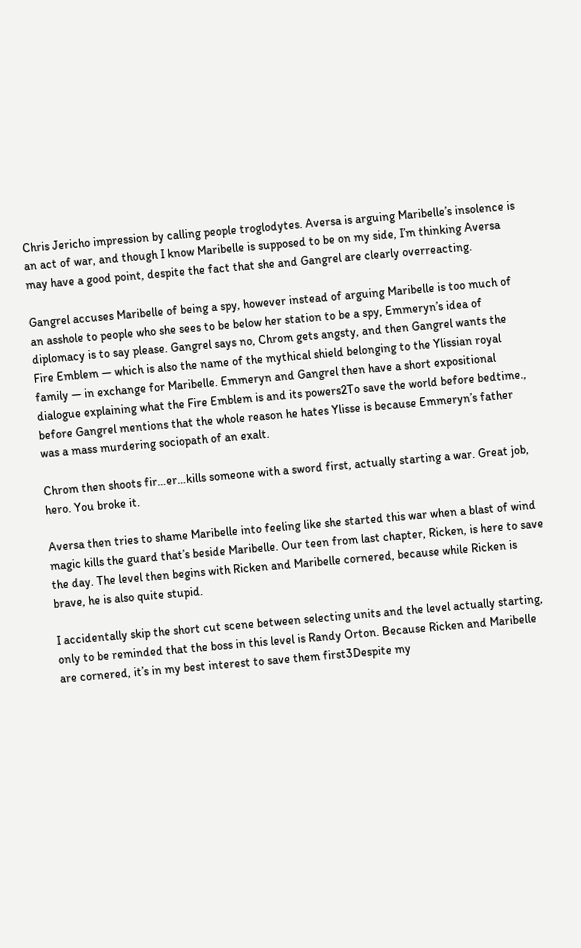Chris Jericho impression by calling people troglodytes. Aversa is arguing Maribelle’s insolence is an act of war, and though I know Maribelle is supposed to be on my side, I’m thinking Aversa may have a good point, despite the fact that she and Gangrel are clearly overreacting.

Gangrel accuses Maribelle of being a spy, however instead of arguing Maribelle is too much of an asshole to people who she sees to be below her station to be a spy, Emmeryn’s idea of diplomacy is to say please. Gangrel says no, Chrom gets angsty, and then Gangrel wants the Fire Emblem — which is also the name of the mythical shield belonging to the Ylissian royal family — in exchange for Maribelle. Emmeryn and Gangrel then have a short expositional dialogue explaining what the Fire Emblem is and its powers2To save the world before bedtime., before Gangrel mentions that the whole reason he hates Ylisse is because Emmeryn’s father was a mass murdering sociopath of an exalt.

Chrom then shoots fir…er…kills someone with a sword first, actually starting a war. Great job, hero. You broke it.

Aversa then tries to shame Maribelle into feeling like she started this war when a blast of wind magic kills the guard that’s beside Maribelle. Our teen from last chapter, Ricken, is here to save the day. The level then begins with Ricken and Maribelle cornered, because while Ricken is brave, he is also quite stupid.

I accidentally skip the short cut scene between selecting units and the level actually starting, only to be reminded that the boss in this level is Randy Orton. Because Ricken and Maribelle are cornered, it’s in my best interest to save them first3Despite my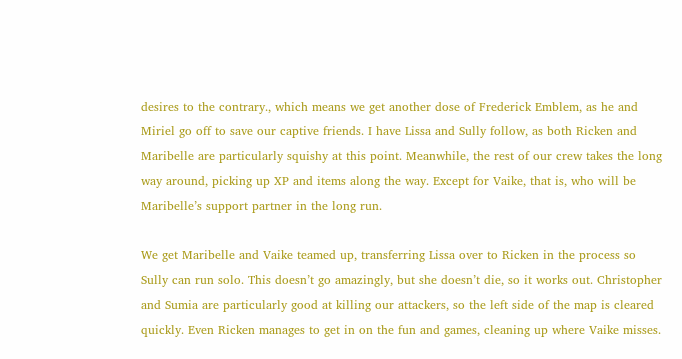desires to the contrary., which means we get another dose of Frederick Emblem, as he and Miriel go off to save our captive friends. I have Lissa and Sully follow, as both Ricken and Maribelle are particularly squishy at this point. Meanwhile, the rest of our crew takes the long way around, picking up XP and items along the way. Except for Vaike, that is, who will be Maribelle’s support partner in the long run.

We get Maribelle and Vaike teamed up, transferring Lissa over to Ricken in the process so Sully can run solo. This doesn’t go amazingly, but she doesn’t die, so it works out. Christopher and Sumia are particularly good at killing our attackers, so the left side of the map is cleared quickly. Even Ricken manages to get in on the fun and games, cleaning up where Vaike misses.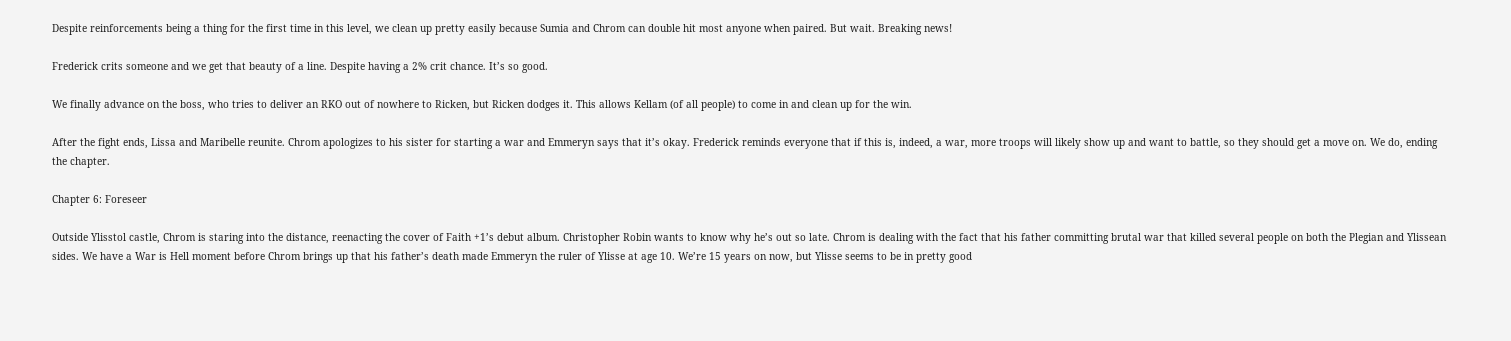Despite reinforcements being a thing for the first time in this level, we clean up pretty easily because Sumia and Chrom can double hit most anyone when paired. But wait. Breaking news!

Frederick crits someone and we get that beauty of a line. Despite having a 2% crit chance. It’s so good.

We finally advance on the boss, who tries to deliver an RKO out of nowhere to Ricken, but Ricken dodges it. This allows Kellam (of all people) to come in and clean up for the win.

After the fight ends, Lissa and Maribelle reunite. Chrom apologizes to his sister for starting a war and Emmeryn says that it’s okay. Frederick reminds everyone that if this is, indeed, a war, more troops will likely show up and want to battle, so they should get a move on. We do, ending the chapter.

Chapter 6: Foreseer

Outside Ylisstol castle, Chrom is staring into the distance, reenacting the cover of Faith +1’s debut album. Christopher Robin wants to know why he’s out so late. Chrom is dealing with the fact that his father committing brutal war that killed several people on both the Plegian and Ylissean sides. We have a War is Hell moment before Chrom brings up that his father’s death made Emmeryn the ruler of Ylisse at age 10. We’re 15 years on now, but Ylisse seems to be in pretty good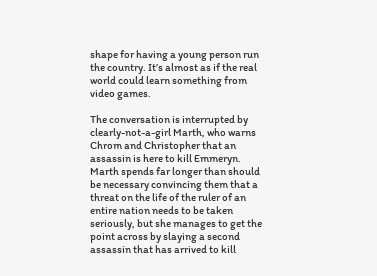shape for having a young person run the country. It’s almost as if the real world could learn something from video games.

The conversation is interrupted by clearly-not-a-girl Marth, who warns Chrom and Christopher that an assassin is here to kill Emmeryn. Marth spends far longer than should be necessary convincing them that a threat on the life of the ruler of an entire nation needs to be taken seriously, but she manages to get the point across by slaying a second assassin that has arrived to kill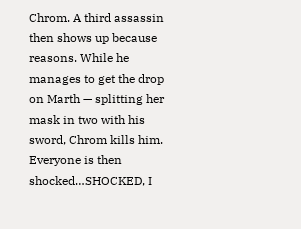Chrom. A third assassin then shows up because reasons. While he manages to get the drop on Marth — splitting her mask in two with his sword, Chrom kills him. Everyone is then shocked…SHOCKED, I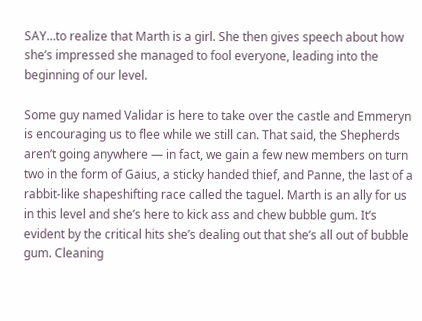SAY…to realize that Marth is a girl. She then gives speech about how she’s impressed she managed to fool everyone, leading into the beginning of our level.

Some guy named Validar is here to take over the castle and Emmeryn is encouraging us to flee while we still can. That said, the Shepherds aren’t going anywhere — in fact, we gain a few new members on turn two in the form of Gaius, a sticky handed thief, and Panne, the last of a rabbit-like shapeshifting race called the taguel. Marth is an ally for us in this level and she’s here to kick ass and chew bubble gum. It’s evident by the critical hits she’s dealing out that she’s all out of bubble gum. Cleaning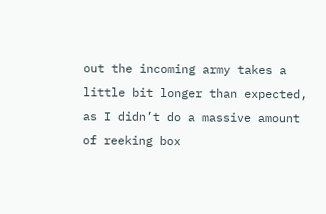out the incoming army takes a little bit longer than expected, as I didn’t do a massive amount of reeking box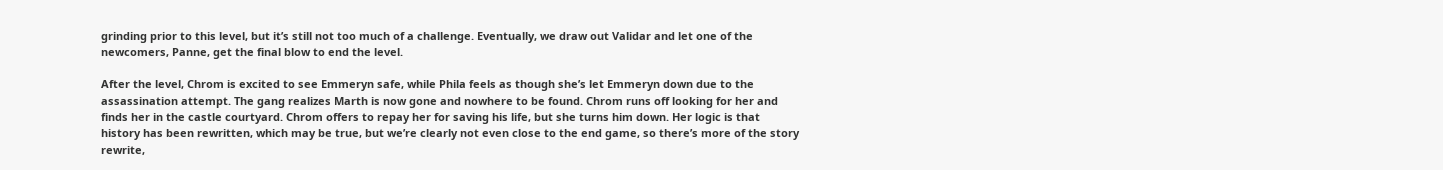grinding prior to this level, but it’s still not too much of a challenge. Eventually, we draw out Validar and let one of the newcomers, Panne, get the final blow to end the level.

After the level, Chrom is excited to see Emmeryn safe, while Phila feels as though she’s let Emmeryn down due to the assassination attempt. The gang realizes Marth is now gone and nowhere to be found. Chrom runs off looking for her and finds her in the castle courtyard. Chrom offers to repay her for saving his life, but she turns him down. Her logic is that history has been rewritten, which may be true, but we’re clearly not even close to the end game, so there’s more of the story rewrite,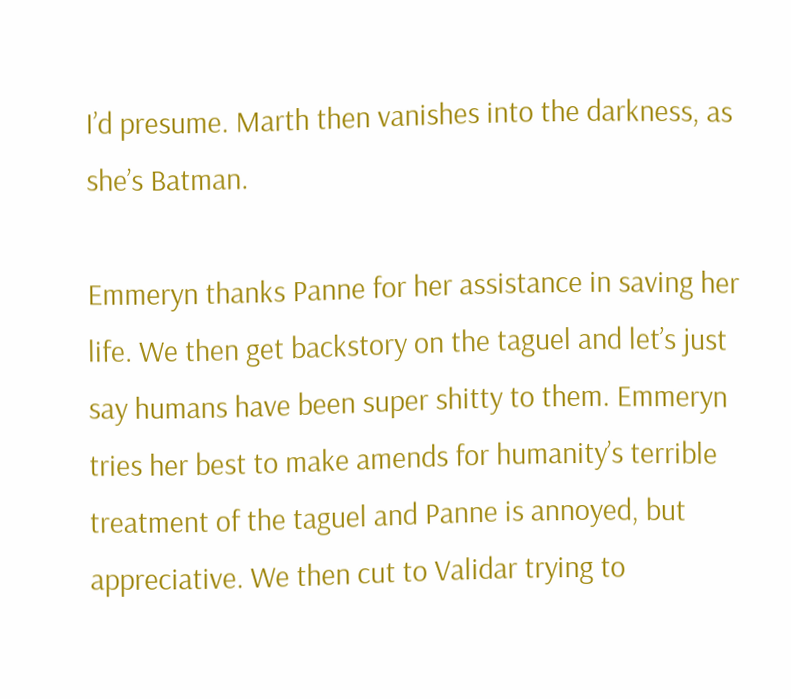I’d presume. Marth then vanishes into the darkness, as she’s Batman.

Emmeryn thanks Panne for her assistance in saving her life. We then get backstory on the taguel and let’s just say humans have been super shitty to them. Emmeryn tries her best to make amends for humanity’s terrible treatment of the taguel and Panne is annoyed, but appreciative. We then cut to Validar trying to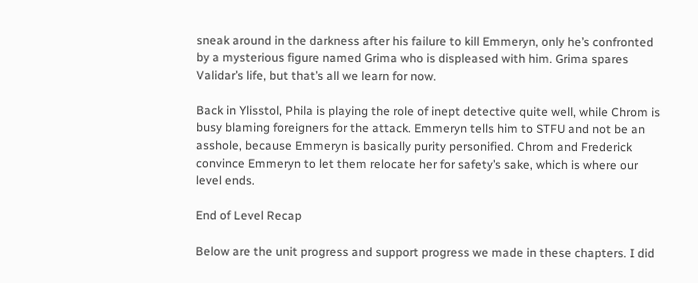sneak around in the darkness after his failure to kill Emmeryn, only he’s confronted by a mysterious figure named Grima who is displeased with him. Grima spares Validar’s life, but that’s all we learn for now.

Back in Ylisstol, Phila is playing the role of inept detective quite well, while Chrom is busy blaming foreigners for the attack. Emmeryn tells him to STFU and not be an asshole, because Emmeryn is basically purity personified. Chrom and Frederick convince Emmeryn to let them relocate her for safety’s sake, which is where our level ends.

End of Level Recap

Below are the unit progress and support progress we made in these chapters. I did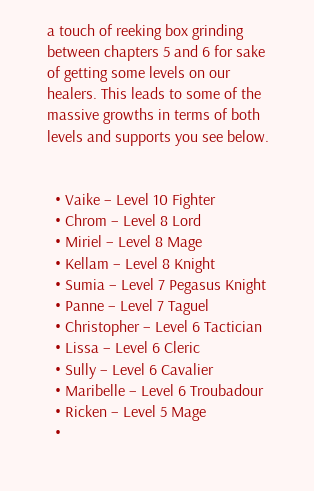a touch of reeking box grinding between chapters 5 and 6 for sake of getting some levels on our healers. This leads to some of the massive growths in terms of both levels and supports you see below.


  • Vaike – Level 10 Fighter
  • Chrom – Level 8 Lord
  • Miriel – Level 8 Mage
  • Kellam – Level 8 Knight
  • Sumia – Level 7 Pegasus Knight
  • Panne – Level 7 Taguel
  • Christopher – Level 6 Tactician
  • Lissa – Level 6 Cleric
  • Sully – Level 6 Cavalier
  • Maribelle – Level 6 Troubadour
  • Ricken – Level 5 Mage
  •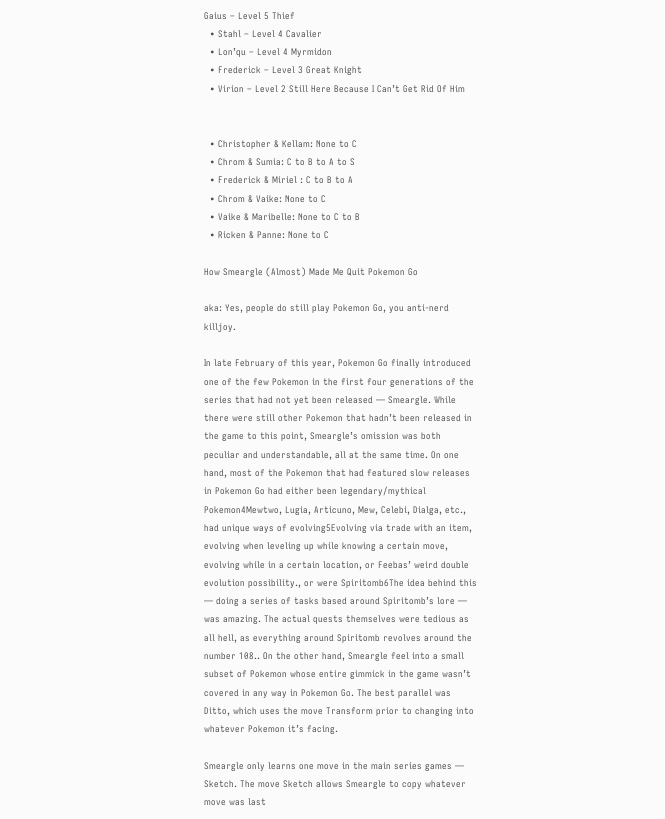Gaius – Level 5 Thief
  • Stahl – Level 4 Cavalier
  • Lon’qu – Level 4 Myrmidon
  • Frederick – Level 3 Great Knight
  • Virion – Level 2 Still Here Because I Can’t Get Rid Of Him


  • Christopher & Kellam: None to C
  • Chrom & Sumia: C to B to A to S
  • Frederick & Miriel : C to B to A
  • Chrom & Vaike: None to C
  • Vaike & Maribelle: None to C to B
  • Ricken & Panne: None to C

How Smeargle (Almost) Made Me Quit Pokemon Go

aka: Yes, people do still play Pokemon Go, you anti-nerd killjoy.

In late February of this year, Pokemon Go finally introduced one of the few Pokemon in the first four generations of the series that had not yet been released — Smeargle. While there were still other Pokemon that hadn’t been released in the game to this point, Smeargle’s omission was both peculiar and understandable, all at the same time. On one hand, most of the Pokemon that had featured slow releases in Pokemon Go had either been legendary/mythical Pokemon4Mewtwo, Lugia, Articuno, Mew, Celebi, Dialga, etc., had unique ways of evolving5Evolving via trade with an item, evolving when leveling up while knowing a certain move, evolving while in a certain location, or Feebas’ weird double evolution possibility., or were Spiritomb6The idea behind this — doing a series of tasks based around Spiritomb’s lore — was amazing. The actual quests themselves were tedious as all hell, as everything around Spiritomb revolves around the number 108.. On the other hand, Smeargle feel into a small subset of Pokemon whose entire gimmick in the game wasn’t covered in any way in Pokemon Go. The best parallel was Ditto, which uses the move Transform prior to changing into whatever Pokemon it’s facing.

Smeargle only learns one move in the main series games — Sketch. The move Sketch allows Smeargle to copy whatever move was last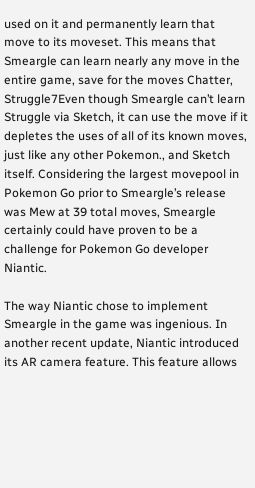used on it and permanently learn that move to its moveset. This means that Smeargle can learn nearly any move in the entire game, save for the moves Chatter, Struggle7Even though Smeargle can’t learn Struggle via Sketch, it can use the move if it depletes the uses of all of its known moves, just like any other Pokemon., and Sketch itself. Considering the largest movepool in Pokemon Go prior to Smeargle’s release was Mew at 39 total moves, Smeargle certainly could have proven to be a challenge for Pokemon Go developer Niantic.

The way Niantic chose to implement Smeargle in the game was ingenious. In another recent update, Niantic introduced its AR camera feature. This feature allows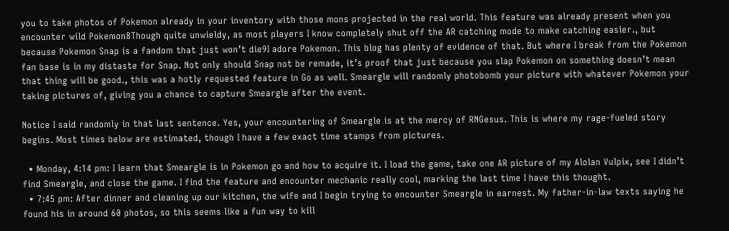you to take photos of Pokemon already in your inventory with those mons projected in the real world. This feature was already present when you encounter wild Pokemon8Though quite unwieldy, as most players I know completely shut off the AR catching mode to make catching easier., but because Pokemon Snap is a fandom that just won’t die9I adore Pokemon. This blog has plenty of evidence of that. But where I break from the Pokemon fan base is in my distaste for Snap. Not only should Snap not be remade, it’s proof that just because you slap Pokemon on something doesn’t mean that thing will be good., this was a hotly requested feature in Go as well. Smeargle will randomly photobomb your picture with whatever Pokemon your taking pictures of, giving you a chance to capture Smeargle after the event.

Notice I said randomly in that last sentence. Yes, your encountering of Smeargle is at the mercy of RNGesus. This is where my rage-fueled story begins. Most times below are estimated, though I have a few exact time stamps from pictures.

  • Monday, 4:14 pm: I learn that Smeargle is in Pokemon go and how to acquire it. I load the game, take one AR picture of my Alolan Vulpix, see I didn’t find Smeargle, and close the game. I find the feature and encounter mechanic really cool, marking the last time I have this thought.
  • 7:45 pm: After dinner and cleaning up our kitchen, the wife and I begin trying to encounter Smeargle in earnest. My father-in-law texts saying he found his in around 60 photos, so this seems like a fun way to kill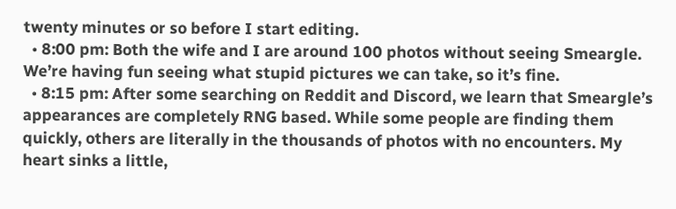twenty minutes or so before I start editing.
  • 8:00 pm: Both the wife and I are around 100 photos without seeing Smeargle. We’re having fun seeing what stupid pictures we can take, so it’s fine.
  • 8:15 pm: After some searching on Reddit and Discord, we learn that Smeargle’s appearances are completely RNG based. While some people are finding them quickly, others are literally in the thousands of photos with no encounters. My heart sinks a little,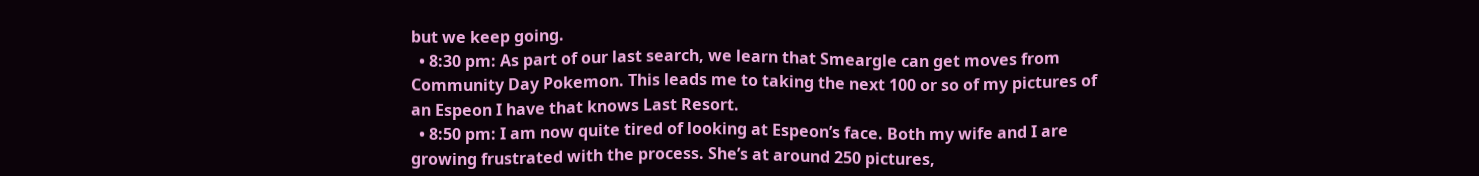but we keep going.
  • 8:30 pm: As part of our last search, we learn that Smeargle can get moves from Community Day Pokemon. This leads me to taking the next 100 or so of my pictures of an Espeon I have that knows Last Resort.
  • 8:50 pm: I am now quite tired of looking at Espeon’s face. Both my wife and I are growing frustrated with the process. She’s at around 250 pictures,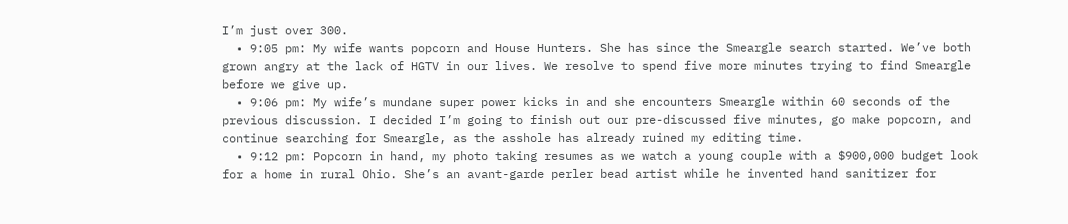I’m just over 300.
  • 9:05 pm: My wife wants popcorn and House Hunters. She has since the Smeargle search started. We’ve both grown angry at the lack of HGTV in our lives. We resolve to spend five more minutes trying to find Smeargle before we give up.
  • 9:06 pm: My wife’s mundane super power kicks in and she encounters Smeargle within 60 seconds of the previous discussion. I decided I’m going to finish out our pre-discussed five minutes, go make popcorn, and continue searching for Smeargle, as the asshole has already ruined my editing time.
  • 9:12 pm: Popcorn in hand, my photo taking resumes as we watch a young couple with a $900,000 budget look for a home in rural Ohio. She’s an avant-garde perler bead artist while he invented hand sanitizer for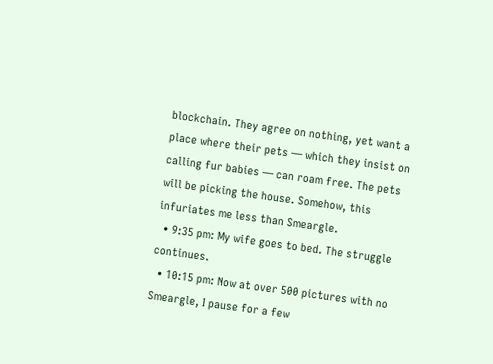blockchain. They agree on nothing, yet want a place where their pets — which they insist on calling fur babies — can roam free. The pets will be picking the house. Somehow, this infuriates me less than Smeargle.
  • 9:35 pm: My wife goes to bed. The struggle continues.
  • 10:15 pm: Now at over 500 pictures with no Smeargle, I pause for a few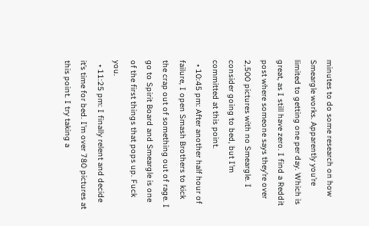minutes to do some research on how Smeargle works. Apparently you’re limited to getting one per day. Which is great, as I still have zero. I find a Reddit post where someone says they’re over 2,500 pictures with no Smeargle. I consider going to bed, but I’m committed at this point.
  • 10:45 pm: After another half hour of failure, I open Smash Brothers to kick the crap out of something out of rage. I go to Spirit Board and Smeargle is one of the first things that pops up. Fuck you.
  • 11:25 pm: I finally relent and decide it’s time for bed. I’m over 780 pictures at this point. I try taking a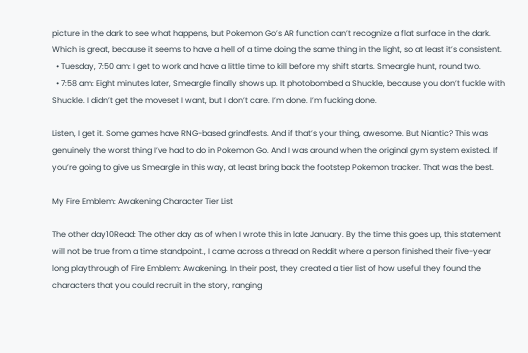picture in the dark to see what happens, but Pokemon Go’s AR function can’t recognize a flat surface in the dark. Which is great, because it seems to have a hell of a time doing the same thing in the light, so at least it’s consistent.
  • Tuesday, 7:50 am: I get to work and have a little time to kill before my shift starts. Smeargle hunt, round two.
  • 7:58 am: Eight minutes later, Smeargle finally shows up. It photobombed a Shuckle, because you don’t fuckle with Shuckle. I didn’t get the moveset I want, but I don’t care. I’m done. I’m fucking done.

Listen, I get it. Some games have RNG-based grindfests. And if that’s your thing, awesome. But Niantic? This was genuinely the worst thing I’ve had to do in Pokemon Go. And I was around when the original gym system existed. If you’re going to give us Smeargle in this way, at least bring back the footstep Pokemon tracker. That was the best.

My Fire Emblem: Awakening Character Tier List

The other day10Read: The other day as of when I wrote this in late January. By the time this goes up, this statement will not be true from a time standpoint., I came across a thread on Reddit where a person finished their five-year long playthrough of Fire Emblem: Awakening. In their post, they created a tier list of how useful they found the characters that you could recruit in the story, ranging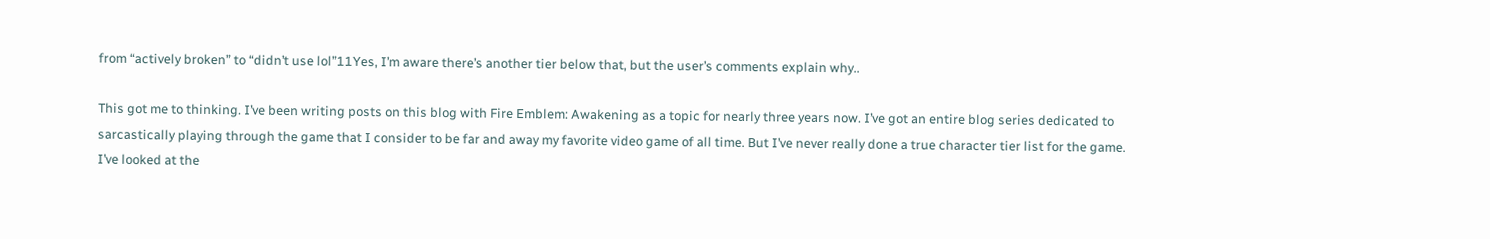from “actively broken” to “didn’t use lol”11Yes, I’m aware there’s another tier below that, but the user’s comments explain why..

This got me to thinking. I’ve been writing posts on this blog with Fire Emblem: Awakening as a topic for nearly three years now. I’ve got an entire blog series dedicated to sarcastically playing through the game that I consider to be far and away my favorite video game of all time. But I’ve never really done a true character tier list for the game. I’ve looked at the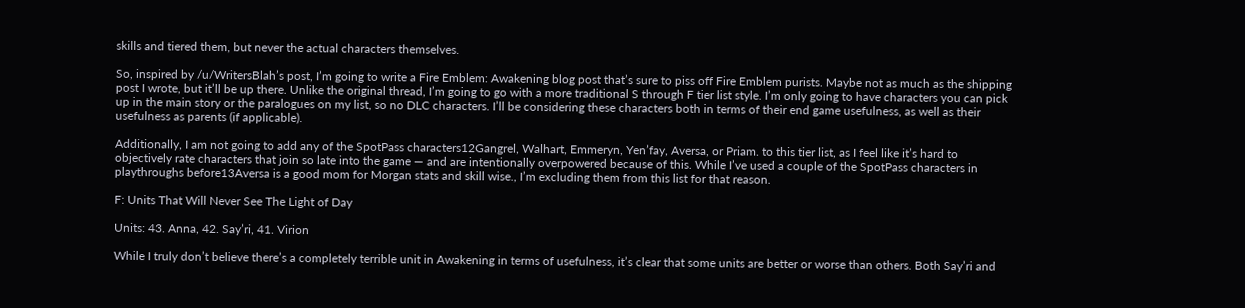skills and tiered them, but never the actual characters themselves.

So, inspired by /u/WritersBlah’s post, I’m going to write a Fire Emblem: Awakening blog post that’s sure to piss off Fire Emblem purists. Maybe not as much as the shipping post I wrote, but it’ll be up there. Unlike the original thread, I’m going to go with a more traditional S through F tier list style. I’m only going to have characters you can pick up in the main story or the paralogues on my list, so no DLC characters. I’ll be considering these characters both in terms of their end game usefulness, as well as their usefulness as parents (if applicable).

Additionally, I am not going to add any of the SpotPass characters12Gangrel, Walhart, Emmeryn, Yen’fay, Aversa, or Priam. to this tier list, as I feel like it’s hard to objectively rate characters that join so late into the game — and are intentionally overpowered because of this. While I’ve used a couple of the SpotPass characters in playthroughs before13Aversa is a good mom for Morgan stats and skill wise., I’m excluding them from this list for that reason.

F: Units That Will Never See The Light of Day

Units: 43. Anna, 42. Say’ri, 41. Virion

While I truly don’t believe there’s a completely terrible unit in Awakening in terms of usefulness, it’s clear that some units are better or worse than others. Both Say’ri and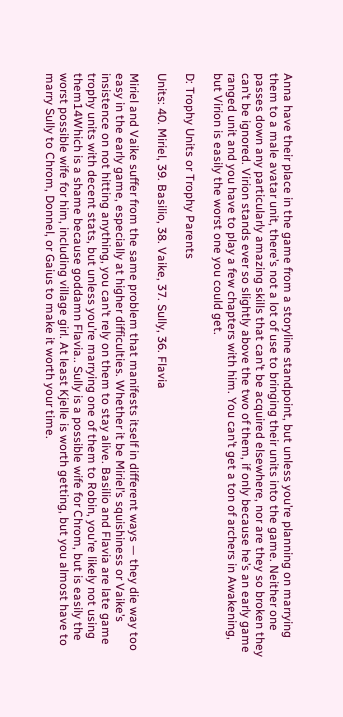Anna have their place in the game from a storyline standpoint, but unless you’re planning on marrying them to a male avatar unit, there’s not a lot of use to bringing their units into the game. Neither one passes down any particularly amazing skills that can’t be acquired elsewhere, nor are they so broken they can’t be ignored. Virion stands ever so slightly above the two of them, if only because he’s an early game ranged unit and you have to play a few chapters with him. You can’t get a ton of archers in Awakening, but Virion is easily the worst one you could get.

D: Trophy Units or Trophy Parents

Units: 40. Miriel, 39. Basilio, 38. Vaike, 37. Sully, 36. Flavia

Miriel and Vaike suffer from the same problem that manifests itself in different ways — they die way too easy in the early game, especially at higher difficulties. Whether it be Miriel’s squishiness or Vaike’s insistence on not hitting anything, you can’t rely on them to stay alive. Basilio and Flavia are late game trophy units with decent stats, but unless you’re marrying one of them to Robin, you’re likely not using them14Which is a shame because goddamn Flavia.. Sully is a possible wife for Chrom, but is easily the worst possible wife for him, including village girl. At least Kjelle is worth getting, but you almost have to marry Sully to Chrom, Donnel, or Gaius to make it worth your time.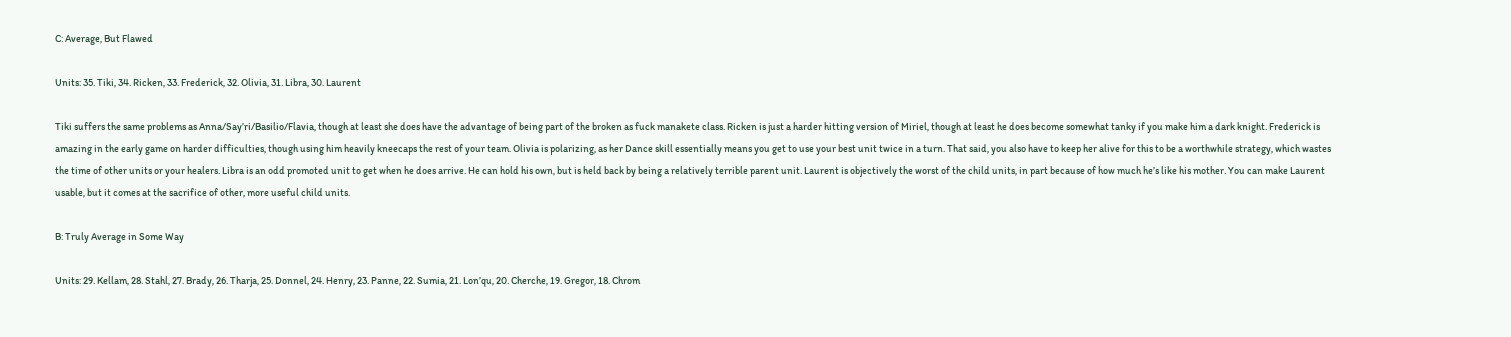C: Average, But Flawed

Units: 35. Tiki, 34. Ricken, 33. Frederick, 32. Olivia, 31. Libra, 30. Laurent

Tiki suffers the same problems as Anna/Say’ri/Basilio/Flavia, though at least she does have the advantage of being part of the broken as fuck manakete class. Ricken is just a harder hitting version of Miriel, though at least he does become somewhat tanky if you make him a dark knight. Frederick is amazing in the early game on harder difficulties, though using him heavily kneecaps the rest of your team. Olivia is polarizing, as her Dance skill essentially means you get to use your best unit twice in a turn. That said, you also have to keep her alive for this to be a worthwhile strategy, which wastes the time of other units or your healers. Libra is an odd promoted unit to get when he does arrive. He can hold his own, but is held back by being a relatively terrible parent unit. Laurent is objectively the worst of the child units, in part because of how much he’s like his mother. You can make Laurent usable, but it comes at the sacrifice of other, more useful child units.

B: Truly Average in Some Way

Units: 29. Kellam, 28. Stahl, 27. Brady, 26. Tharja, 25. Donnel, 24. Henry, 23. Panne, 22. Sumia, 21. Lon’qu, 20. Cherche, 19. Gregor, 18. Chrom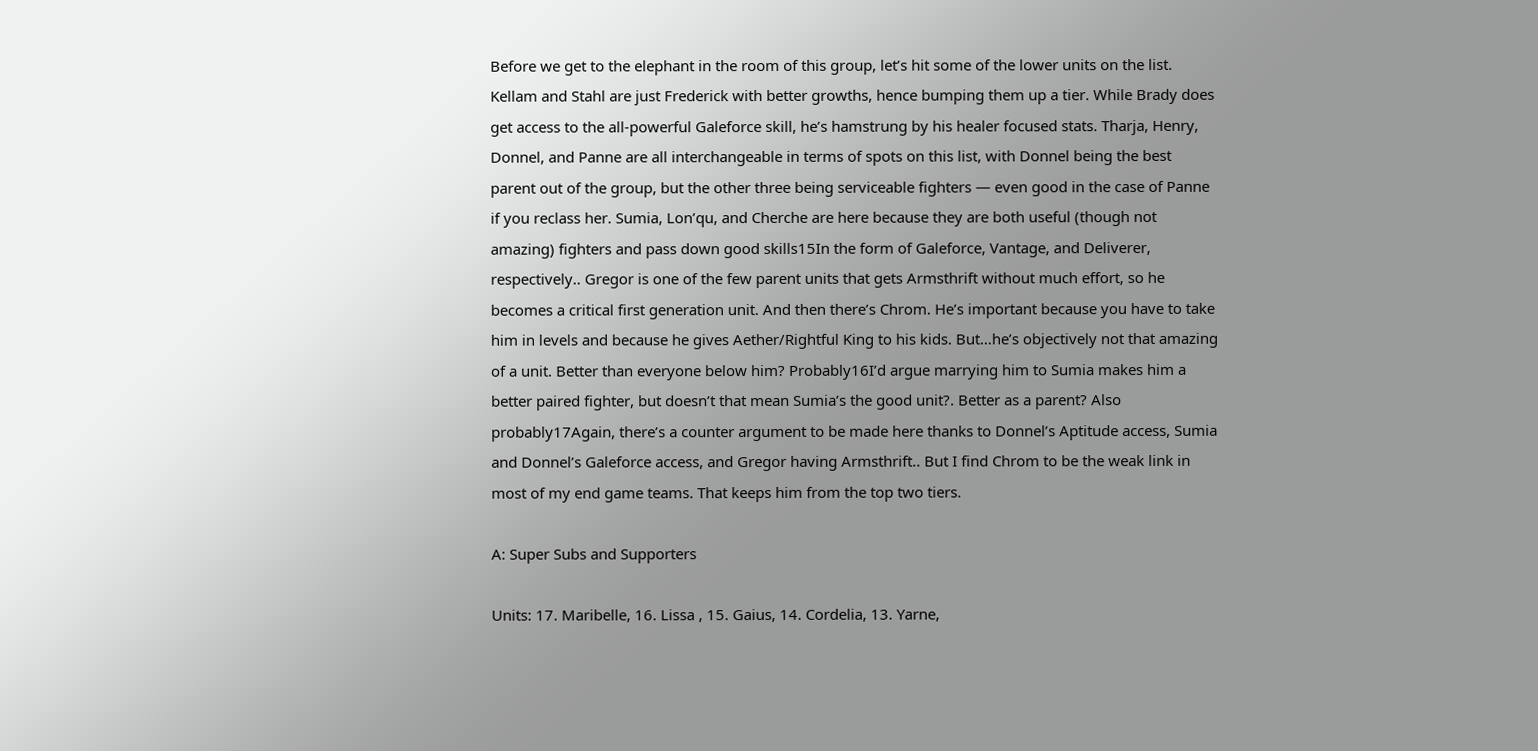Before we get to the elephant in the room of this group, let’s hit some of the lower units on the list. Kellam and Stahl are just Frederick with better growths, hence bumping them up a tier. While Brady does get access to the all-powerful Galeforce skill, he’s hamstrung by his healer focused stats. Tharja, Henry, Donnel, and Panne are all interchangeable in terms of spots on this list, with Donnel being the best parent out of the group, but the other three being serviceable fighters — even good in the case of Panne if you reclass her. Sumia, Lon’qu, and Cherche are here because they are both useful (though not amazing) fighters and pass down good skills15In the form of Galeforce, Vantage, and Deliverer, respectively.. Gregor is one of the few parent units that gets Armsthrift without much effort, so he becomes a critical first generation unit. And then there’s Chrom. He’s important because you have to take him in levels and because he gives Aether/Rightful King to his kids. But…he’s objectively not that amazing of a unit. Better than everyone below him? Probably16I’d argue marrying him to Sumia makes him a better paired fighter, but doesn’t that mean Sumia’s the good unit?. Better as a parent? Also probably17Again, there’s a counter argument to be made here thanks to Donnel’s Aptitude access, Sumia and Donnel’s Galeforce access, and Gregor having Armsthrift.. But I find Chrom to be the weak link in most of my end game teams. That keeps him from the top two tiers.

A: Super Subs and Supporters

Units: 17. Maribelle, 16. Lissa , 15. Gaius, 14. Cordelia, 13. Yarne,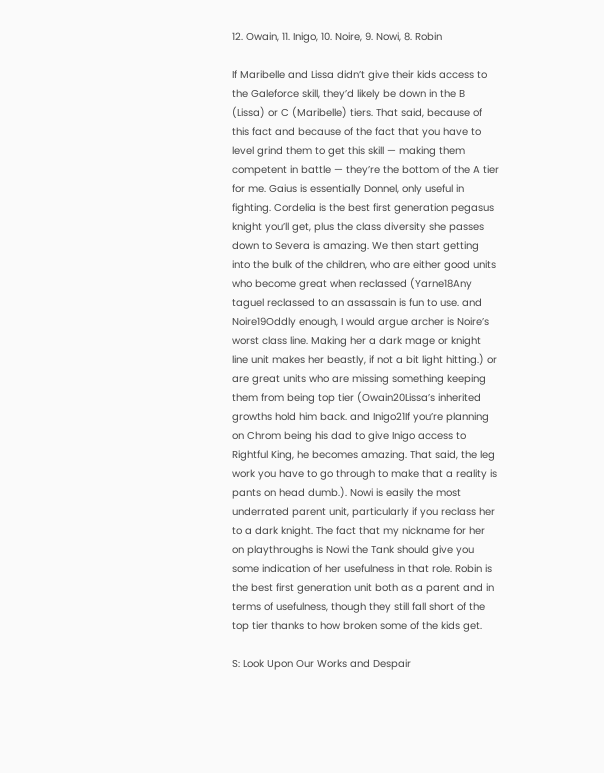12. Owain, 11. Inigo, 10. Noire, 9. Nowi, 8. Robin

If Maribelle and Lissa didn’t give their kids access to the Galeforce skill, they’d likely be down in the B (Lissa) or C (Maribelle) tiers. That said, because of this fact and because of the fact that you have to level grind them to get this skill — making them competent in battle — they’re the bottom of the A tier for me. Gaius is essentially Donnel, only useful in fighting. Cordelia is the best first generation pegasus knight you’ll get, plus the class diversity she passes down to Severa is amazing. We then start getting into the bulk of the children, who are either good units who become great when reclassed (Yarne18Any taguel reclassed to an assassain is fun to use. and Noire19Oddly enough, I would argue archer is Noire’s worst class line. Making her a dark mage or knight line unit makes her beastly, if not a bit light hitting.) or are great units who are missing something keeping them from being top tier (Owain20Lissa’s inherited growths hold him back. and Inigo21If you’re planning on Chrom being his dad to give Inigo access to Rightful King, he becomes amazing. That said, the leg work you have to go through to make that a reality is pants on head dumb.). Nowi is easily the most underrated parent unit, particularly if you reclass her to a dark knight. The fact that my nickname for her on playthroughs is Nowi the Tank should give you some indication of her usefulness in that role. Robin is the best first generation unit both as a parent and in terms of usefulness, though they still fall short of the top tier thanks to how broken some of the kids get.

S: Look Upon Our Works and Despair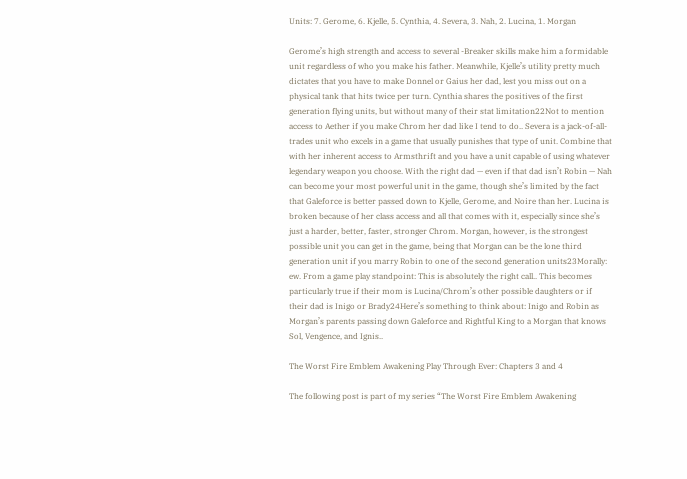Units: 7. Gerome, 6. Kjelle, 5. Cynthia, 4. Severa, 3. Nah, 2. Lucina, 1. Morgan

Gerome’s high strength and access to several -Breaker skills make him a formidable unit regardless of who you make his father. Meanwhile, Kjelle’s utility pretty much dictates that you have to make Donnel or Gaius her dad, lest you miss out on a physical tank that hits twice per turn. Cynthia shares the positives of the first generation flying units, but without many of their stat limitation22Not to mention access to Aether if you make Chrom her dad like I tend to do.. Severa is a jack-of-all-trades unit who excels in a game that usually punishes that type of unit. Combine that with her inherent access to Armsthrift and you have a unit capable of using whatever legendary weapon you choose. With the right dad — even if that dad isn’t Robin — Nah can become your most powerful unit in the game, though she’s limited by the fact that Galeforce is better passed down to Kjelle, Gerome, and Noire than her. Lucina is broken because of her class access and all that comes with it, especially since she’s just a harder, better, faster, stronger Chrom. Morgan, however, is the strongest possible unit you can get in the game, being that Morgan can be the lone third generation unit if you marry Robin to one of the second generation units23Morally: ew. From a game play standpoint: This is absolutely the right call.. This becomes particularly true if their mom is Lucina/Chrom’s other possible daughters or if their dad is Inigo or Brady24Here’s something to think about: Inigo and Robin as Morgan’s parents passing down Galeforce and Rightful King to a Morgan that knows Sol, Vengence, and Ignis..

The Worst Fire Emblem Awakening Play Through Ever: Chapters 3 and 4

The following post is part of my series “The Worst Fire Emblem Awakening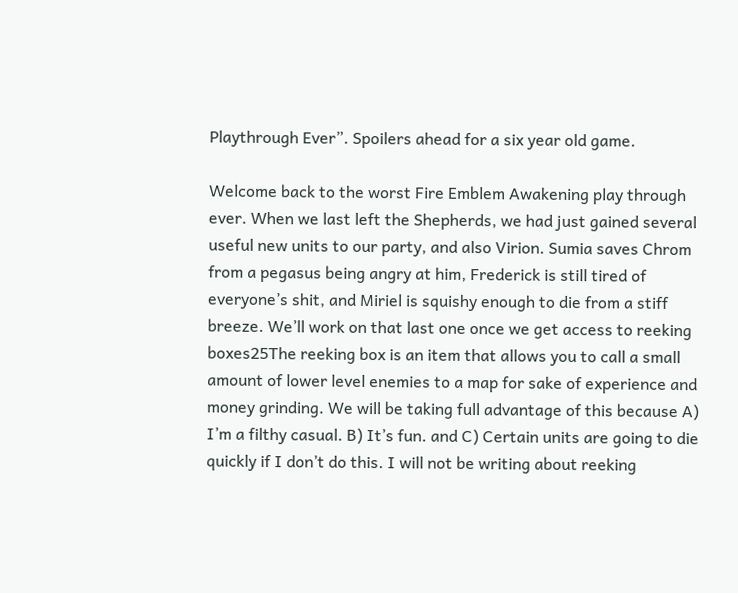Playthrough Ever”. Spoilers ahead for a six year old game.

Welcome back to the worst Fire Emblem Awakening play through ever. When we last left the Shepherds, we had just gained several useful new units to our party, and also Virion. Sumia saves Chrom from a pegasus being angry at him, Frederick is still tired of everyone’s shit, and Miriel is squishy enough to die from a stiff breeze. We’ll work on that last one once we get access to reeking boxes25The reeking box is an item that allows you to call a small amount of lower level enemies to a map for sake of experience and money grinding. We will be taking full advantage of this because A) I’m a filthy casual. B) It’s fun. and C) Certain units are going to die quickly if I don’t do this. I will not be writing about reeking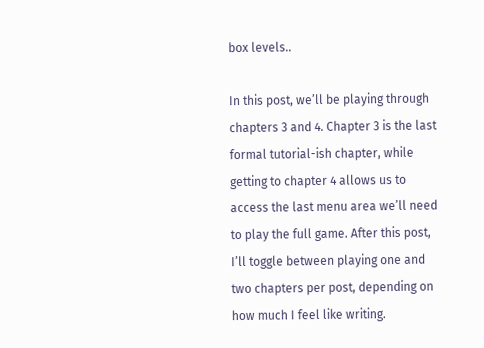box levels..

In this post, we’ll be playing through chapters 3 and 4. Chapter 3 is the last formal tutorial-ish chapter, while getting to chapter 4 allows us to access the last menu area we’ll need to play the full game. After this post, I’ll toggle between playing one and two chapters per post, depending on how much I feel like writing.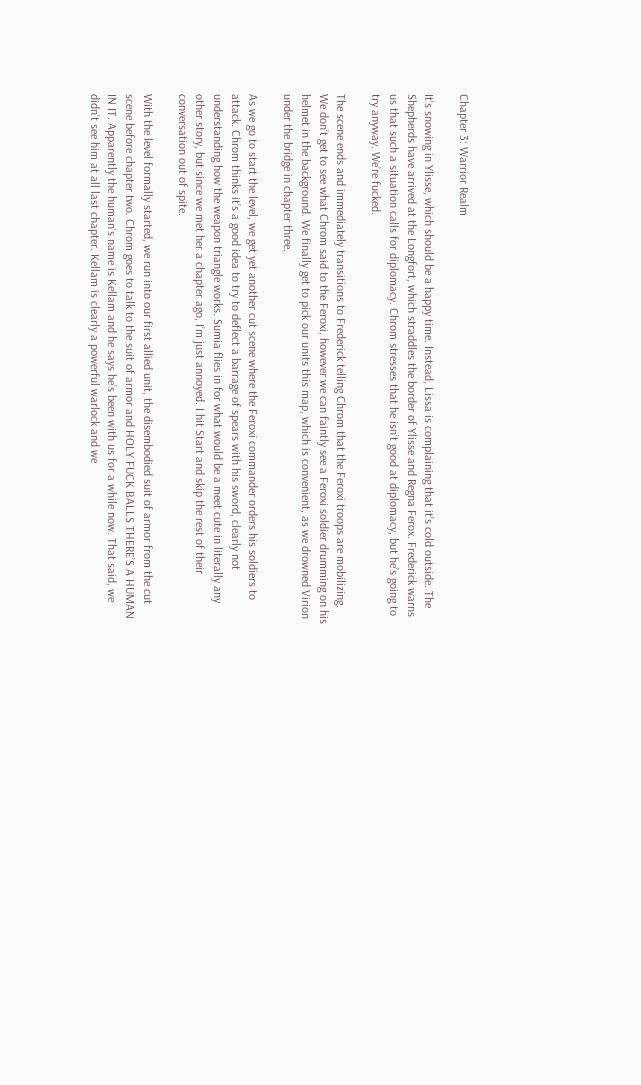Chapter 3: Warrior Realm

It’s snowing in Ylisse, which should be a happy time. Instead, Lissa is complaining that it’s cold outside. The Shepherds have arrived at the Longfort, which straddles the border of Ylisse and Regna Ferox. Frederick warns us that such a situation calls for diplomacy. Chrom stresses that he isn’t good at diplomacy, but he’s going to try anyway. We’re fucked.

The scene ends and immediately transitions to Frederick telling Chrom that the Feroxi troops are mobilizing. We don’t get to see what Chrom said to the Feroxi, however we can faintly see a Feroxi soldier drumming on his helmet in the background. We finally get to pick our units this map, which is convenient, as we drowned Virion under the bridge in chapter three.

As we go to start the level, we get yet another cut scene where the Feroxi commander orders his soldiers to attack. Chrom thinks it’s a good idea to try to deflect a barrage of spears with his sword, clearly not understanding how the weapon triangle works. Sumia flies in for what would be a meet cute in literally any other story, but since we met her a chapter ago, I’m just annoyed. I hit Start and skip the rest of their conversation out of spite.

With the level formally started, we run into our first allied unit, the disembodied suit of armor from the cut scene before chapter two. Chrom goes to talk to the suit of armor and HOLY FUCK BALLS THERE’S A HUMAN IN IT. Apparently the human’s name is Kellam and he says he’s been with us for a while now. That said, we didn’t see him at all last chapter. Kellam is clearly a powerful warlock and we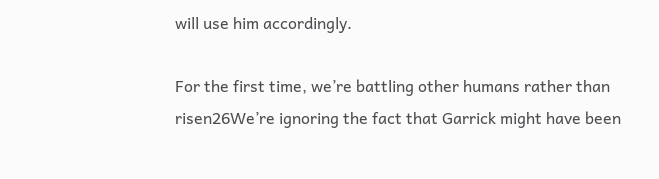will use him accordingly.

For the first time, we’re battling other humans rather than risen26We’re ignoring the fact that Garrick might have been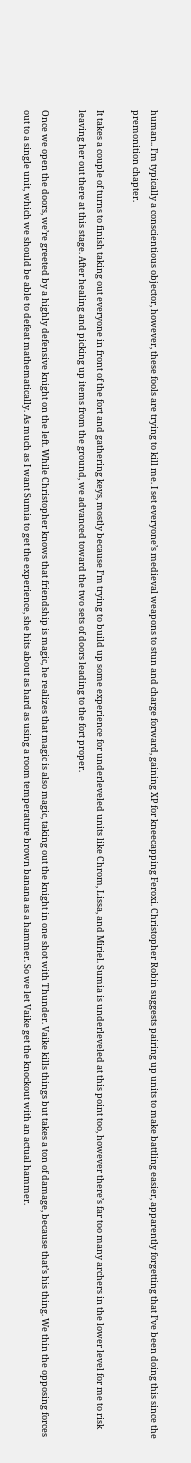human.. I’m typically a conscientious objector, however, these fools are trying to kill me. I set everyone’s medieval weapons to stun and charge forward, gaining XP for kneecapping Feroxi. Christopher Robin suggests pairing up units to make battling easier, apparently forgetting that I’ve been doing this since the premonition chapter.

It takes a couple of turns to finish taking out everyone in front of the fort and gathering keys, mostly because I’m trying to build up some experience for underleveled units like Chrom, Lissa, and Miriel. Sumia is underleveled at this point too, however there’s far too many archers in the lower level for me to risk leaving her out there at this stage. After healing and picking up items from the ground, we advanced toward the two sets of doors leading to the fort proper.

Once we open the doors, we’re greeted by a highly defensive knight on the left. While Christopher knows that friendship is magic, he realizes that magic is also magic, taking out the knight in one shot with Thunder. Vaike kills things but takes a ton of damage, because that’s his thing. We thin the opposing forces out to a single unit, which we should be able to defeat mathematically. As much as I want Sumia to get the experience, she hits about as hard as using a room temperature brown banana as a hammer. So we let Vaike get the knockout with an actual hammer.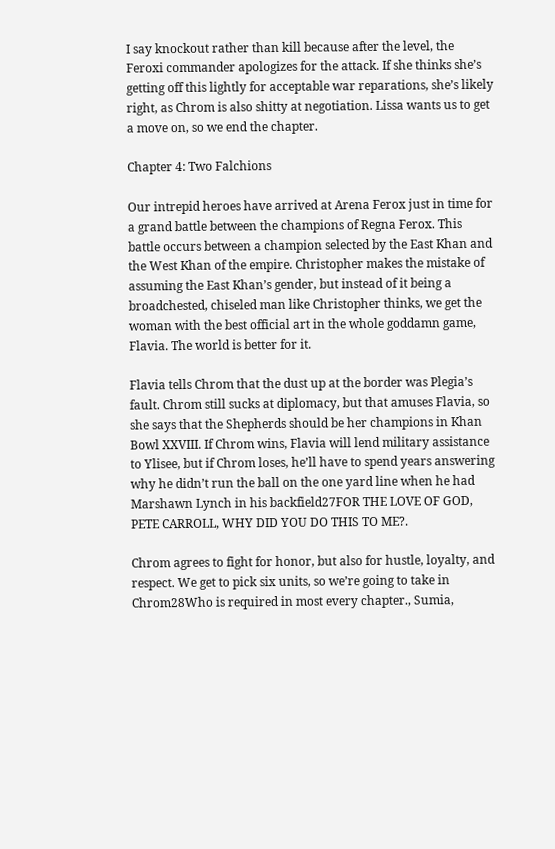I say knockout rather than kill because after the level, the Feroxi commander apologizes for the attack. If she thinks she’s getting off this lightly for acceptable war reparations, she’s likely right, as Chrom is also shitty at negotiation. Lissa wants us to get a move on, so we end the chapter.

Chapter 4: Two Falchions

Our intrepid heroes have arrived at Arena Ferox just in time for a grand battle between the champions of Regna Ferox. This battle occurs between a champion selected by the East Khan and the West Khan of the empire. Christopher makes the mistake of assuming the East Khan’s gender, but instead of it being a broadchested, chiseled man like Christopher thinks, we get the woman with the best official art in the whole goddamn game, Flavia. The world is better for it.

Flavia tells Chrom that the dust up at the border was Plegia’s fault. Chrom still sucks at diplomacy, but that amuses Flavia, so she says that the Shepherds should be her champions in Khan Bowl XXVIII. If Chrom wins, Flavia will lend military assistance to Ylisee, but if Chrom loses, he’ll have to spend years answering why he didn’t run the ball on the one yard line when he had Marshawn Lynch in his backfield27FOR THE LOVE OF GOD, PETE CARROLL, WHY DID YOU DO THIS TO ME?.

Chrom agrees to fight for honor, but also for hustle, loyalty, and respect. We get to pick six units, so we’re going to take in Chrom28Who is required in most every chapter., Sumia,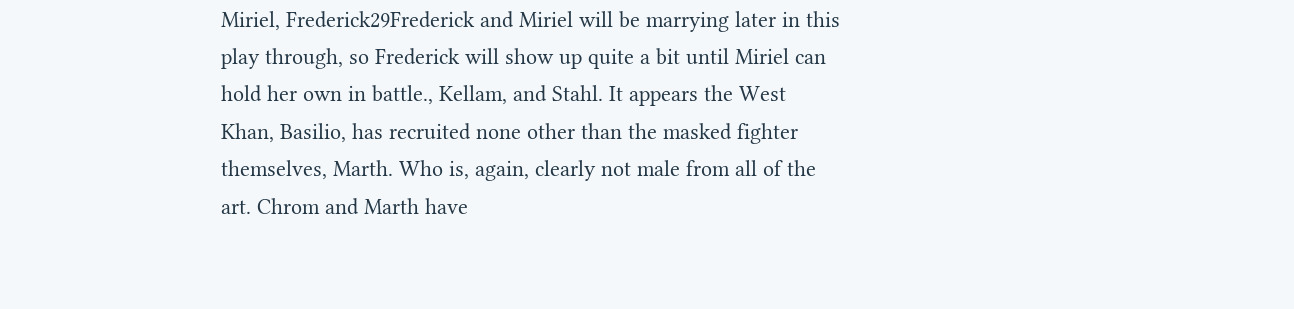Miriel, Frederick29Frederick and Miriel will be marrying later in this play through, so Frederick will show up quite a bit until Miriel can hold her own in battle., Kellam, and Stahl. It appears the West Khan, Basilio, has recruited none other than the masked fighter themselves, Marth. Who is, again, clearly not male from all of the art. Chrom and Marth have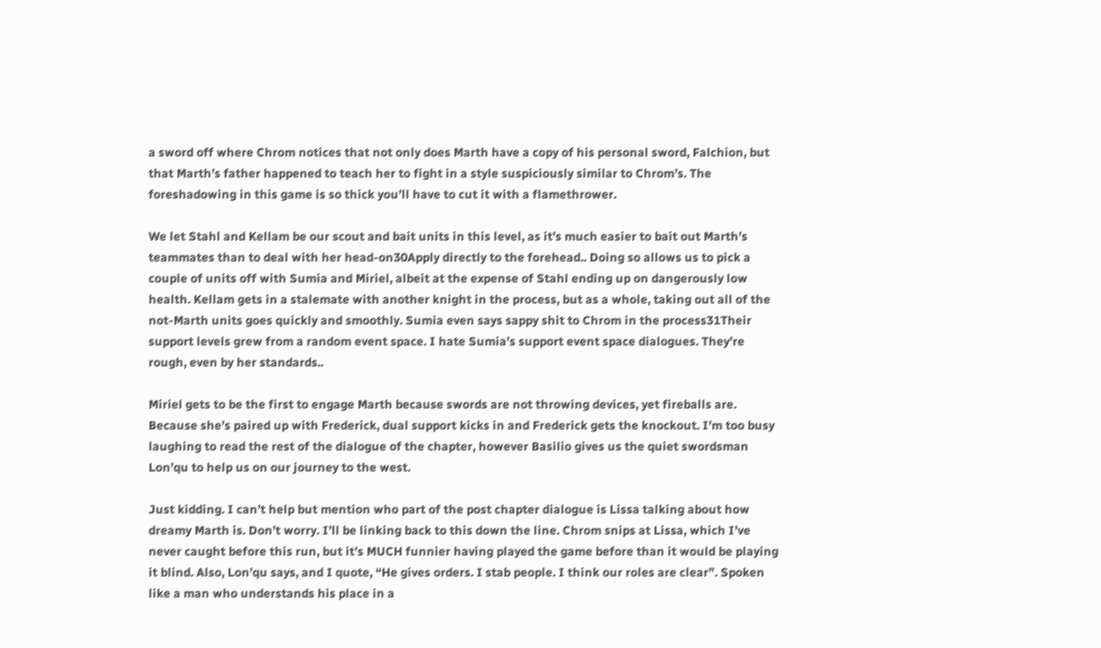a sword off where Chrom notices that not only does Marth have a copy of his personal sword, Falchion, but that Marth’s father happened to teach her to fight in a style suspiciously similar to Chrom’s. The foreshadowing in this game is so thick you’ll have to cut it with a flamethrower.

We let Stahl and Kellam be our scout and bait units in this level, as it’s much easier to bait out Marth’s teammates than to deal with her head-on30Apply directly to the forehead.. Doing so allows us to pick a couple of units off with Sumia and Miriel, albeit at the expense of Stahl ending up on dangerously low health. Kellam gets in a stalemate with another knight in the process, but as a whole, taking out all of the not-Marth units goes quickly and smoothly. Sumia even says sappy shit to Chrom in the process31Their support levels grew from a random event space. I hate Sumia’s support event space dialogues. They’re rough, even by her standards..

Miriel gets to be the first to engage Marth because swords are not throwing devices, yet fireballs are. Because she’s paired up with Frederick, dual support kicks in and Frederick gets the knockout. I’m too busy laughing to read the rest of the dialogue of the chapter, however Basilio gives us the quiet swordsman Lon’qu to help us on our journey to the west.

Just kidding. I can’t help but mention who part of the post chapter dialogue is Lissa talking about how dreamy Marth is. Don’t worry. I’ll be linking back to this down the line. Chrom snips at Lissa, which I’ve never caught before this run, but it’s MUCH funnier having played the game before than it would be playing it blind. Also, Lon’qu says, and I quote, “He gives orders. I stab people. I think our roles are clear”. Spoken like a man who understands his place in a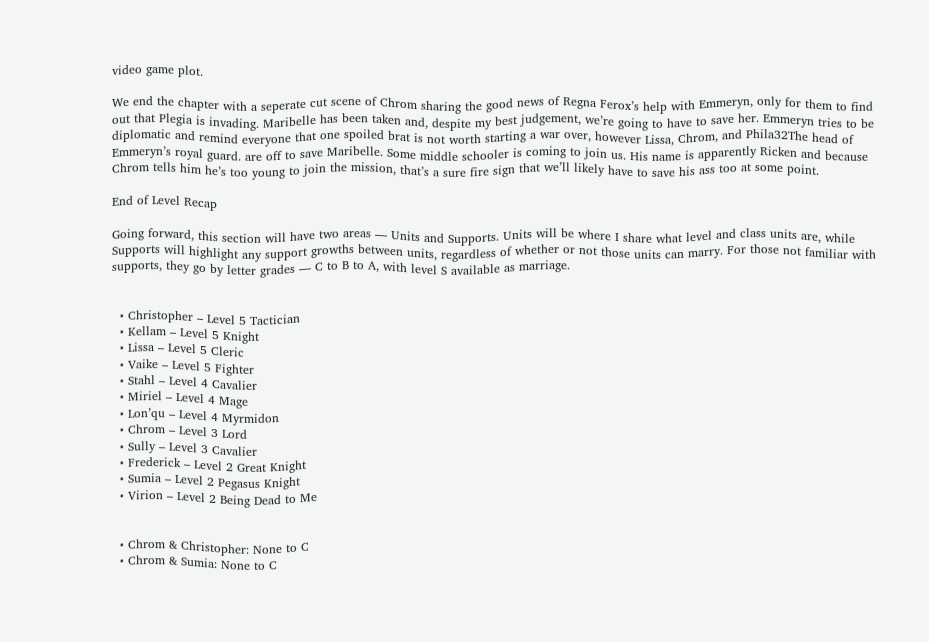video game plot.

We end the chapter with a seperate cut scene of Chrom sharing the good news of Regna Ferox’s help with Emmeryn, only for them to find out that Plegia is invading. Maribelle has been taken and, despite my best judgement, we’re going to have to save her. Emmeryn tries to be diplomatic and remind everyone that one spoiled brat is not worth starting a war over, however Lissa, Chrom, and Phila32The head of Emmeryn’s royal guard. are off to save Maribelle. Some middle schooler is coming to join us. His name is apparently Ricken and because Chrom tells him he’s too young to join the mission, that’s a sure fire sign that we’ll likely have to save his ass too at some point.

End of Level Recap

Going forward, this section will have two areas — Units and Supports. Units will be where I share what level and class units are, while Supports will highlight any support growths between units, regardless of whether or not those units can marry. For those not familiar with supports, they go by letter grades — C to B to A, with level S available as marriage.


  • Christopher – Level 5 Tactician
  • Kellam – Level 5 Knight
  • Lissa – Level 5 Cleric
  • Vaike – Level 5 Fighter
  • Stahl – Level 4 Cavalier
  • Miriel – Level 4 Mage
  • Lon’qu – Level 4 Myrmidon
  • Chrom – Level 3 Lord
  • Sully – Level 3 Cavalier
  • Frederick – Level 2 Great Knight
  • Sumia – Level 2 Pegasus Knight
  • Virion – Level 2 Being Dead to Me


  • Chrom & Christopher: None to C
  • Chrom & Sumia: None to C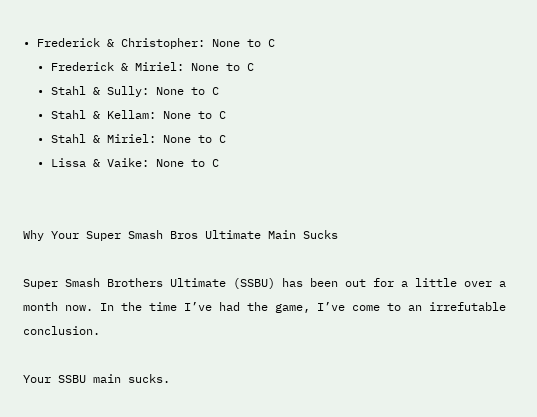• Frederick & Christopher: None to C
  • Frederick & Miriel: None to C
  • Stahl & Sully: None to C
  • Stahl & Kellam: None to C
  • Stahl & Miriel: None to C
  • Lissa & Vaike: None to C


Why Your Super Smash Bros Ultimate Main Sucks

Super Smash Brothers Ultimate (SSBU) has been out for a little over a month now. In the time I’ve had the game, I’ve come to an irrefutable conclusion.

Your SSBU main sucks.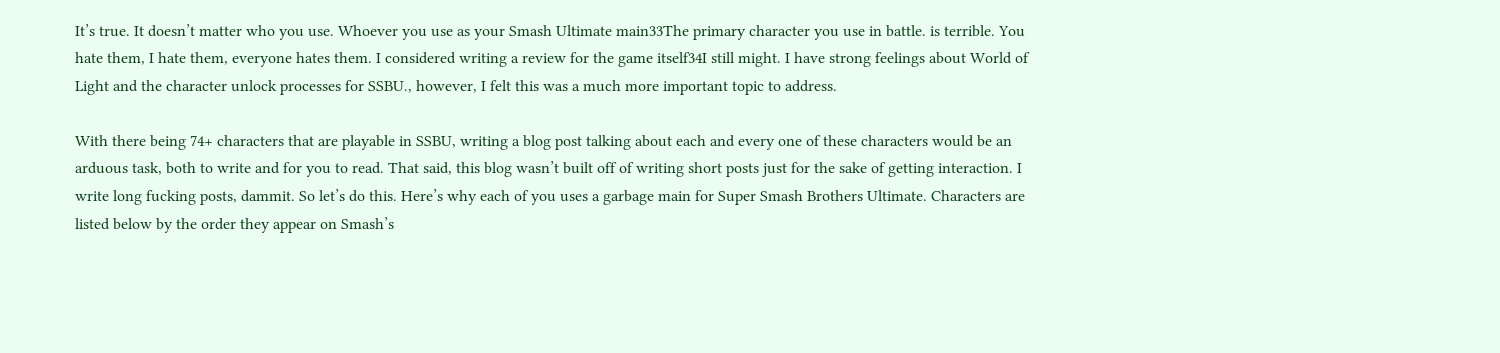It’s true. It doesn’t matter who you use. Whoever you use as your Smash Ultimate main33The primary character you use in battle. is terrible. You hate them, I hate them, everyone hates them. I considered writing a review for the game itself34I still might. I have strong feelings about World of Light and the character unlock processes for SSBU., however, I felt this was a much more important topic to address.

With there being 74+ characters that are playable in SSBU, writing a blog post talking about each and every one of these characters would be an arduous task, both to write and for you to read. That said, this blog wasn’t built off of writing short posts just for the sake of getting interaction. I write long fucking posts, dammit. So let’s do this. Here’s why each of you uses a garbage main for Super Smash Brothers Ultimate. Characters are listed below by the order they appear on Smash’s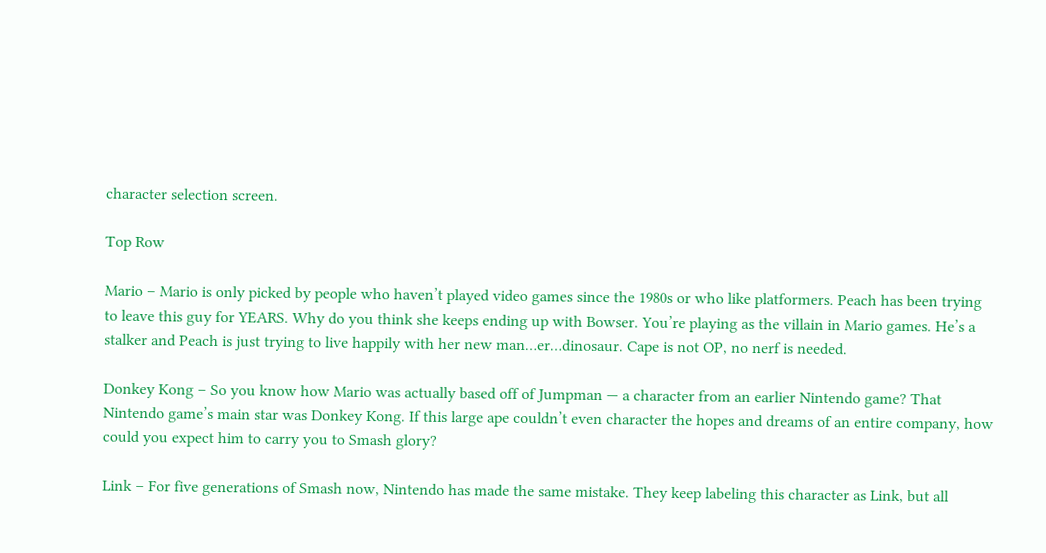character selection screen.

Top Row

Mario – Mario is only picked by people who haven’t played video games since the 1980s or who like platformers. Peach has been trying to leave this guy for YEARS. Why do you think she keeps ending up with Bowser. You’re playing as the villain in Mario games. He’s a stalker and Peach is just trying to live happily with her new man…er…dinosaur. Cape is not OP, no nerf is needed.

Donkey Kong – So you know how Mario was actually based off of Jumpman — a character from an earlier Nintendo game? That Nintendo game’s main star was Donkey Kong. If this large ape couldn’t even character the hopes and dreams of an entire company, how could you expect him to carry you to Smash glory?

Link – For five generations of Smash now, Nintendo has made the same mistake. They keep labeling this character as Link, but all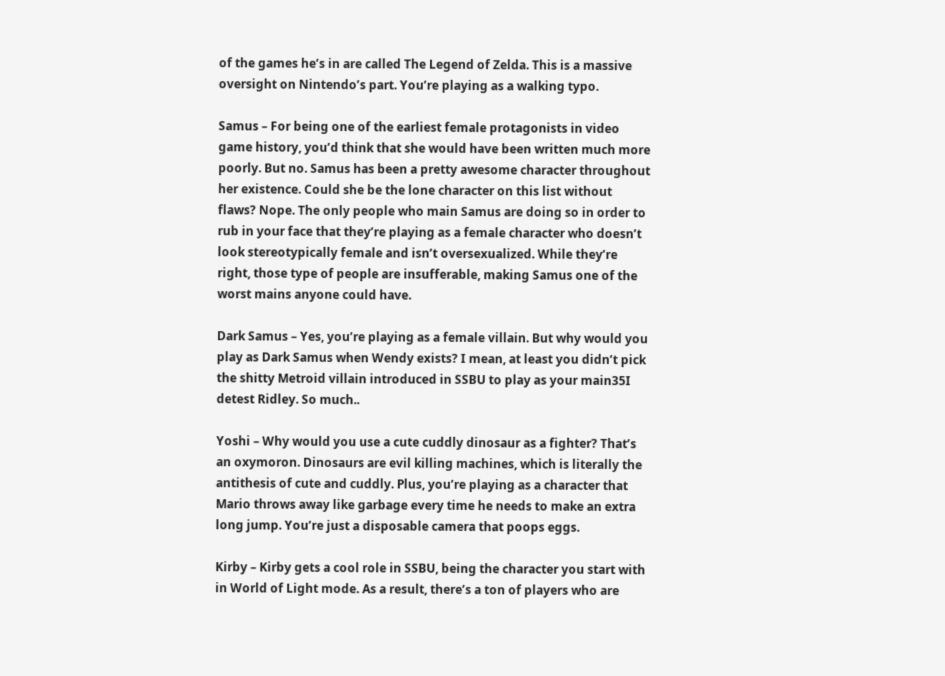of the games he’s in are called The Legend of Zelda. This is a massive oversight on Nintendo’s part. You’re playing as a walking typo.

Samus – For being one of the earliest female protagonists in video game history, you’d think that she would have been written much more poorly. But no. Samus has been a pretty awesome character throughout her existence. Could she be the lone character on this list without flaws? Nope. The only people who main Samus are doing so in order to rub in your face that they’re playing as a female character who doesn’t look stereotypically female and isn’t oversexualized. While they’re right, those type of people are insufferable, making Samus one of the worst mains anyone could have.

Dark Samus – Yes, you’re playing as a female villain. But why would you play as Dark Samus when Wendy exists? I mean, at least you didn’t pick the shitty Metroid villain introduced in SSBU to play as your main35I detest Ridley. So much..

Yoshi – Why would you use a cute cuddly dinosaur as a fighter? That’s an oxymoron. Dinosaurs are evil killing machines, which is literally the antithesis of cute and cuddly. Plus, you’re playing as a character that Mario throws away like garbage every time he needs to make an extra long jump. You’re just a disposable camera that poops eggs.

Kirby – Kirby gets a cool role in SSBU, being the character you start with in World of Light mode. As a result, there’s a ton of players who are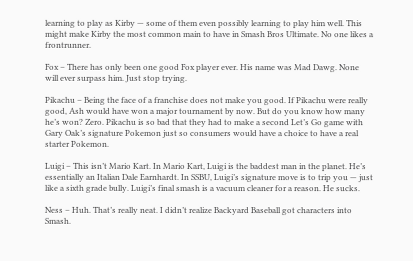learning to play as Kirby — some of them even possibly learning to play him well. This might make Kirby the most common main to have in Smash Bros Ultimate. No one likes a frontrunner.

Fox – There has only been one good Fox player ever. His name was Mad Dawg. None will ever surpass him. Just stop trying.

Pikachu – Being the face of a franchise does not make you good. If Pikachu were really good, Ash would have won a major tournament by now. But do you know how many he’s won? Zero. Pikachu is so bad that they had to make a second Let’s Go game with Gary Oak’s signature Pokemon just so consumers would have a choice to have a real starter Pokemon.

Luigi – This isn’t Mario Kart. In Mario Kart, Luigi is the baddest man in the planet. He’s essentially an Italian Dale Earnhardt. In SSBU, Luigi’s signature move is to trip you — just like a sixth grade bully. Luigi’s final smash is a vacuum cleaner for a reason. He sucks.

Ness – Huh. That’s really neat. I didn’t realize Backyard Baseball got characters into Smash.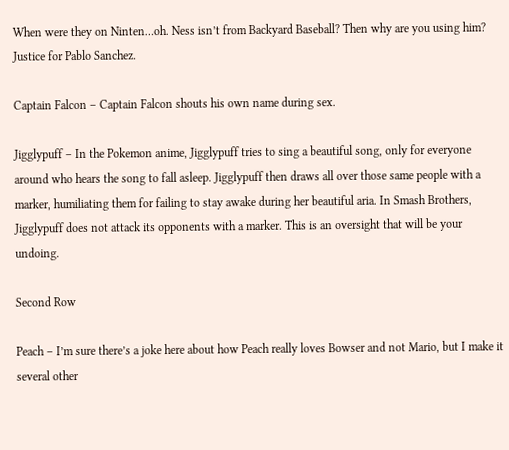When were they on Ninten…oh. Ness isn’t from Backyard Baseball? Then why are you using him? Justice for Pablo Sanchez.

Captain Falcon – Captain Falcon shouts his own name during sex.

Jigglypuff – In the Pokemon anime, Jigglypuff tries to sing a beautiful song, only for everyone around who hears the song to fall asleep. Jigglypuff then draws all over those same people with a marker, humiliating them for failing to stay awake during her beautiful aria. In Smash Brothers, Jigglypuff does not attack its opponents with a marker. This is an oversight that will be your undoing.

Second Row

Peach – I’m sure there’s a joke here about how Peach really loves Bowser and not Mario, but I make it several other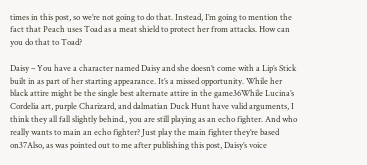times in this post, so we’re not going to do that. Instead, I’m going to mention the fact that Peach uses Toad as a meat shield to protect her from attacks. How can you do that to Toad?

Daisy – You have a character named Daisy and she doesn’t come with a Lip’s Stick built in as part of her starting appearance. It’s a missed opportunity. While her black attire might be the single best alternate attire in the game36While Lucina’s Cordelia art, purple Charizard, and dalmatian Duck Hunt have valid arguments, I think they all fall slightly behind., you are still playing as an echo fighter. And who really wants to main an echo fighter? Just play the main fighter they’re based on37Also, as was pointed out to me after publishing this post, Daisy’s voice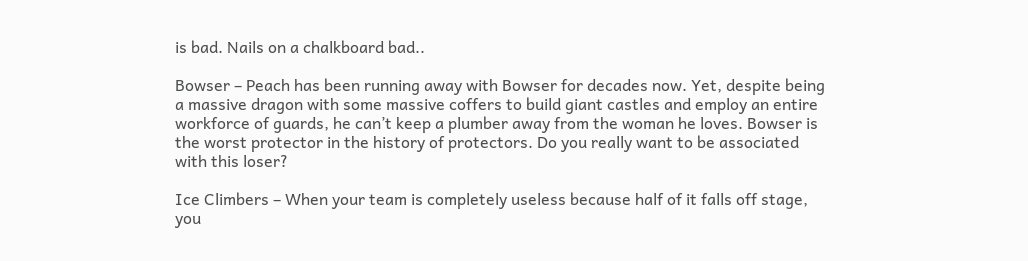is bad. Nails on a chalkboard bad..

Bowser – Peach has been running away with Bowser for decades now. Yet, despite being a massive dragon with some massive coffers to build giant castles and employ an entire workforce of guards, he can’t keep a plumber away from the woman he loves. Bowser is the worst protector in the history of protectors. Do you really want to be associated with this loser?

Ice Climbers – When your team is completely useless because half of it falls off stage, you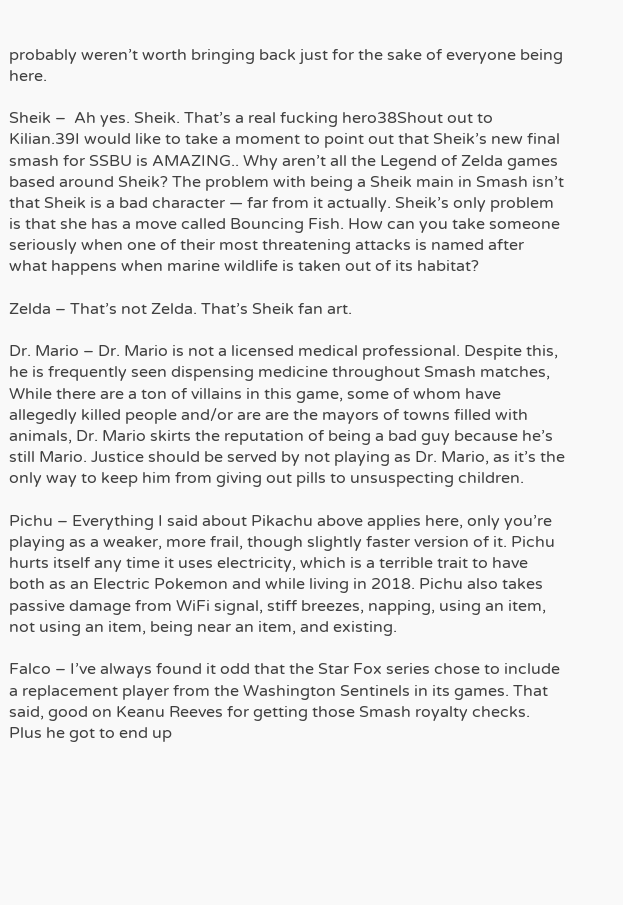probably weren’t worth bringing back just for the sake of everyone being here.

Sheik –  Ah yes. Sheik. That’s a real fucking hero38Shout out to Kilian.39I would like to take a moment to point out that Sheik’s new final smash for SSBU is AMAZING.. Why aren’t all the Legend of Zelda games based around Sheik? The problem with being a Sheik main in Smash isn’t that Sheik is a bad character — far from it actually. Sheik’s only problem is that she has a move called Bouncing Fish. How can you take someone seriously when one of their most threatening attacks is named after what happens when marine wildlife is taken out of its habitat?

Zelda – That’s not Zelda. That’s Sheik fan art.

Dr. Mario – Dr. Mario is not a licensed medical professional. Despite this, he is frequently seen dispensing medicine throughout Smash matches, While there are a ton of villains in this game, some of whom have allegedly killed people and/or are are the mayors of towns filled with animals, Dr. Mario skirts the reputation of being a bad guy because he’s still Mario. Justice should be served by not playing as Dr. Mario, as it’s the only way to keep him from giving out pills to unsuspecting children.

Pichu – Everything I said about Pikachu above applies here, only you’re playing as a weaker, more frail, though slightly faster version of it. Pichu hurts itself any time it uses electricity, which is a terrible trait to have both as an Electric Pokemon and while living in 2018. Pichu also takes passive damage from WiFi signal, stiff breezes, napping, using an item, not using an item, being near an item, and existing.

Falco – I’ve always found it odd that the Star Fox series chose to include a replacement player from the Washington Sentinels in its games. That said, good on Keanu Reeves for getting those Smash royalty checks. Plus he got to end up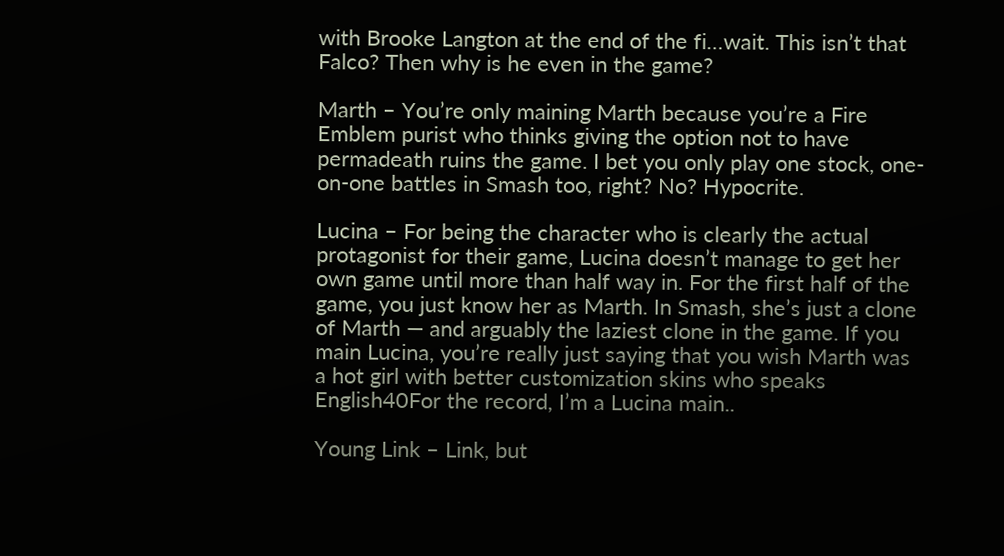with Brooke Langton at the end of the fi…wait. This isn’t that Falco? Then why is he even in the game?

Marth – You’re only maining Marth because you’re a Fire Emblem purist who thinks giving the option not to have permadeath ruins the game. I bet you only play one stock, one-on-one battles in Smash too, right? No? Hypocrite.

Lucina – For being the character who is clearly the actual protagonist for their game, Lucina doesn’t manage to get her own game until more than half way in. For the first half of the game, you just know her as Marth. In Smash, she’s just a clone of Marth — and arguably the laziest clone in the game. If you main Lucina, you’re really just saying that you wish Marth was a hot girl with better customization skins who speaks English40For the record, I’m a Lucina main..

Young Link – Link, but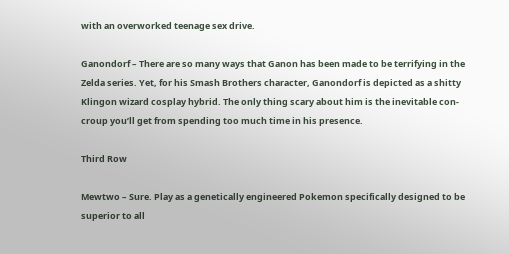with an overworked teenage sex drive.

Ganondorf – There are so many ways that Ganon has been made to be terrifying in the Zelda series. Yet, for his Smash Brothers character, Ganondorf is depicted as a shitty Klingon wizard cosplay hybrid. The only thing scary about him is the inevitable con-croup you’ll get from spending too much time in his presence.

Third Row

Mewtwo – Sure. Play as a genetically engineered Pokemon specifically designed to be superior to all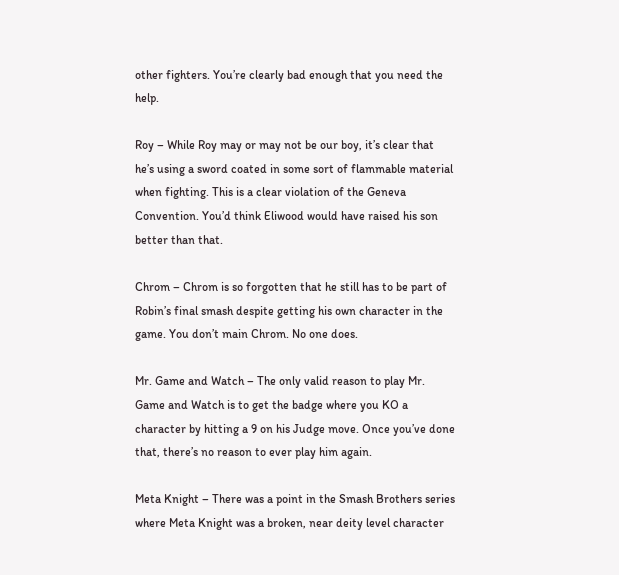other fighters. You’re clearly bad enough that you need the help.

Roy – While Roy may or may not be our boy, it’s clear that he’s using a sword coated in some sort of flammable material when fighting. This is a clear violation of the Geneva Convention. You’d think Eliwood would have raised his son better than that.

Chrom – Chrom is so forgotten that he still has to be part of Robin’s final smash despite getting his own character in the game. You don’t main Chrom. No one does.

Mr. Game and Watch – The only valid reason to play Mr. Game and Watch is to get the badge where you KO a character by hitting a 9 on his Judge move. Once you’ve done that, there’s no reason to ever play him again.

Meta Knight – There was a point in the Smash Brothers series where Meta Knight was a broken, near deity level character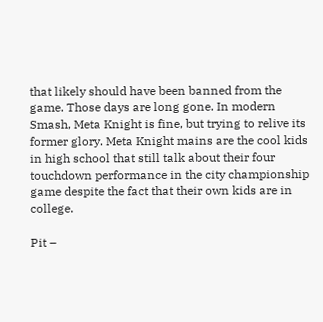that likely should have been banned from the game. Those days are long gone. In modern Smash, Meta Knight is fine, but trying to relive its former glory. Meta Knight mains are the cool kids in high school that still talk about their four touchdown performance in the city championship game despite the fact that their own kids are in college.

Pit –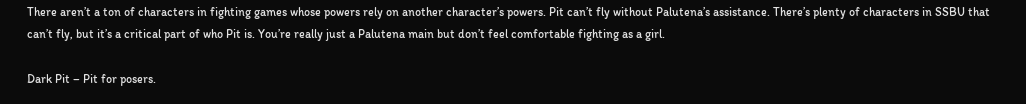There aren’t a ton of characters in fighting games whose powers rely on another character’s powers. Pit can’t fly without Palutena’s assistance. There’s plenty of characters in SSBU that can’t fly, but it’s a critical part of who Pit is. You’re really just a Palutena main but don’t feel comfortable fighting as a girl.

Dark Pit – Pit for posers.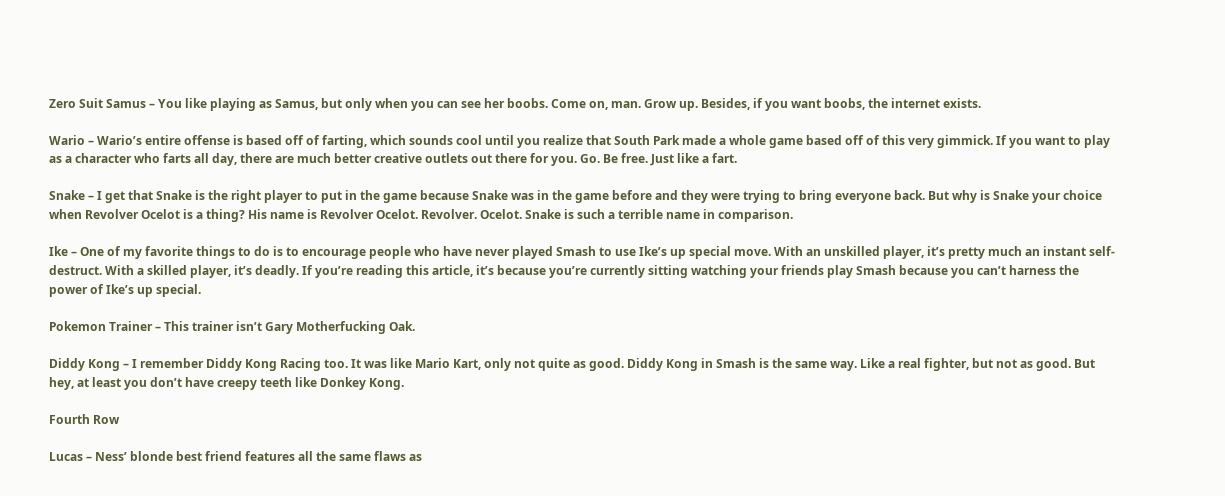Zero Suit Samus – You like playing as Samus, but only when you can see her boobs. Come on, man. Grow up. Besides, if you want boobs, the internet exists.

Wario – Wario’s entire offense is based off of farting, which sounds cool until you realize that South Park made a whole game based off of this very gimmick. If you want to play as a character who farts all day, there are much better creative outlets out there for you. Go. Be free. Just like a fart.

Snake – I get that Snake is the right player to put in the game because Snake was in the game before and they were trying to bring everyone back. But why is Snake your choice when Revolver Ocelot is a thing? His name is Revolver Ocelot. Revolver. Ocelot. Snake is such a terrible name in comparison.

Ike – One of my favorite things to do is to encourage people who have never played Smash to use Ike’s up special move. With an unskilled player, it’s pretty much an instant self-destruct. With a skilled player, it’s deadly. If you’re reading this article, it’s because you’re currently sitting watching your friends play Smash because you can’t harness the power of Ike’s up special.

Pokemon Trainer – This trainer isn’t Gary Motherfucking Oak.

Diddy Kong – I remember Diddy Kong Racing too. It was like Mario Kart, only not quite as good. Diddy Kong in Smash is the same way. Like a real fighter, but not as good. But hey, at least you don’t have creepy teeth like Donkey Kong.

Fourth Row

Lucas – Ness’ blonde best friend features all the same flaws as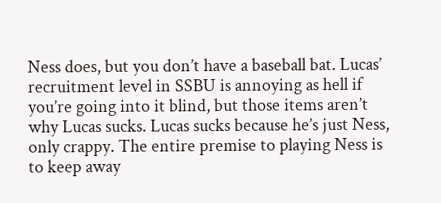Ness does, but you don’t have a baseball bat. Lucas’ recruitment level in SSBU is annoying as hell if you’re going into it blind, but those items aren’t why Lucas sucks. Lucas sucks because he’s just Ness, only crappy. The entire premise to playing Ness is to keep away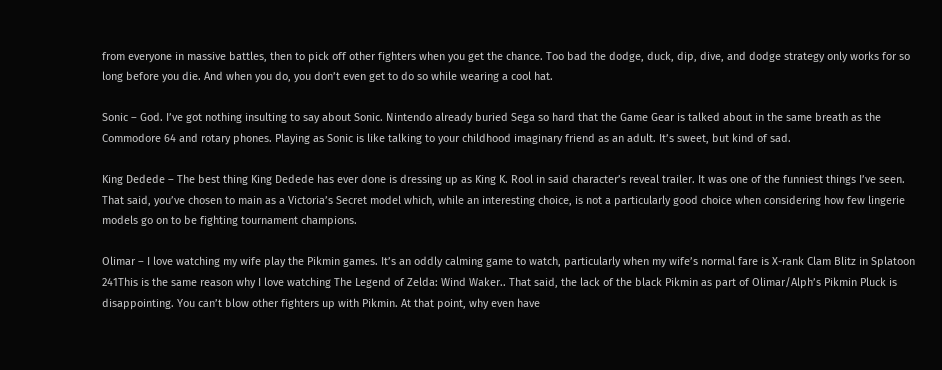from everyone in massive battles, then to pick off other fighters when you get the chance. Too bad the dodge, duck, dip, dive, and dodge strategy only works for so long before you die. And when you do, you don’t even get to do so while wearing a cool hat.

Sonic – God. I’ve got nothing insulting to say about Sonic. Nintendo already buried Sega so hard that the Game Gear is talked about in the same breath as the Commodore 64 and rotary phones. Playing as Sonic is like talking to your childhood imaginary friend as an adult. It’s sweet, but kind of sad.

King Dedede – The best thing King Dedede has ever done is dressing up as King K. Rool in said character’s reveal trailer. It was one of the funniest things I’ve seen. That said, you’ve chosen to main as a Victoria’s Secret model which, while an interesting choice, is not a particularly good choice when considering how few lingerie models go on to be fighting tournament champions.

Olimar – I love watching my wife play the Pikmin games. It’s an oddly calming game to watch, particularly when my wife’s normal fare is X-rank Clam Blitz in Splatoon 241This is the same reason why I love watching The Legend of Zelda: Wind Waker.. That said, the lack of the black Pikmin as part of Olimar/Alph’s Pikmin Pluck is disappointing. You can’t blow other fighters up with Pikmin. At that point, why even have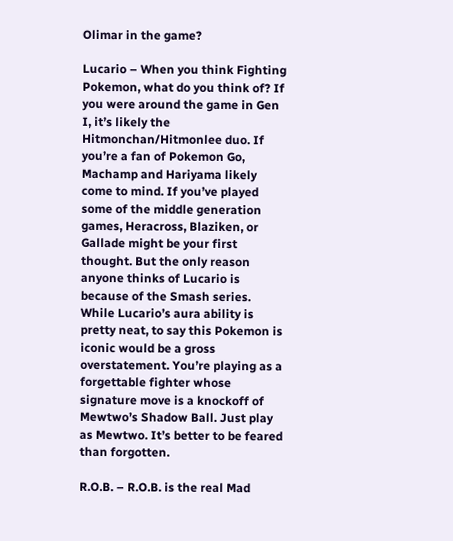Olimar in the game?

Lucario – When you think Fighting Pokemon, what do you think of? If you were around the game in Gen I, it’s likely the Hitmonchan/Hitmonlee duo. If you’re a fan of Pokemon Go, Machamp and Hariyama likely come to mind. If you’ve played some of the middle generation games, Heracross, Blaziken, or Gallade might be your first thought. But the only reason anyone thinks of Lucario is because of the Smash series. While Lucario’s aura ability is pretty neat, to say this Pokemon is iconic would be a gross overstatement. You’re playing as a forgettable fighter whose signature move is a knockoff of Mewtwo’s Shadow Ball. Just play as Mewtwo. It’s better to be feared than forgotten.

R.O.B. – R.O.B. is the real Mad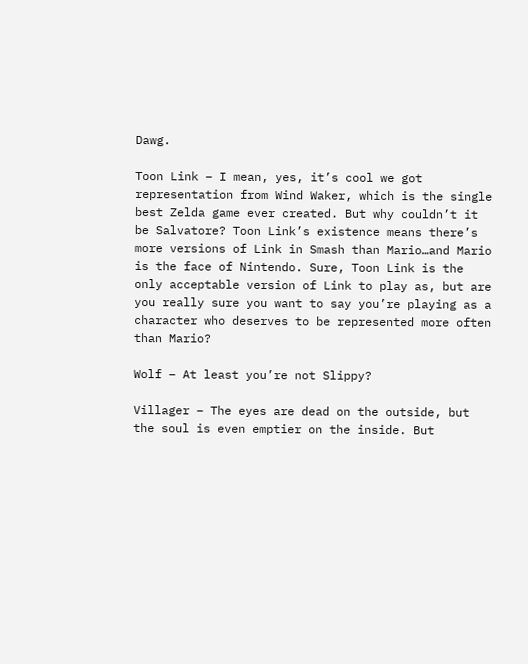Dawg.

Toon Link – I mean, yes, it’s cool we got representation from Wind Waker, which is the single best Zelda game ever created. But why couldn’t it be Salvatore? Toon Link’s existence means there’s more versions of Link in Smash than Mario…and Mario is the face of Nintendo. Sure, Toon Link is the only acceptable version of Link to play as, but are you really sure you want to say you’re playing as a character who deserves to be represented more often than Mario?

Wolf – At least you’re not Slippy?

Villager – The eyes are dead on the outside, but the soul is even emptier on the inside. But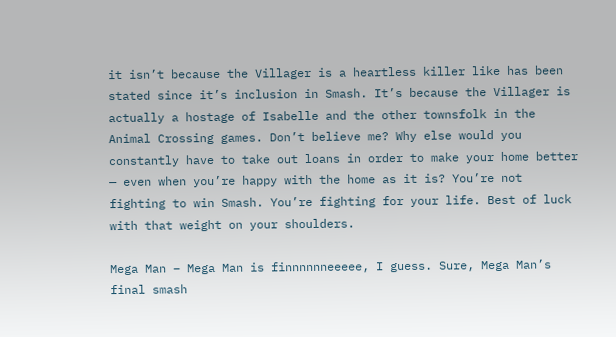it isn’t because the Villager is a heartless killer like has been stated since it’s inclusion in Smash. It’s because the Villager is actually a hostage of Isabelle and the other townsfolk in the Animal Crossing games. Don’t believe me? Why else would you constantly have to take out loans in order to make your home better — even when you’re happy with the home as it is? You’re not fighting to win Smash. You’re fighting for your life. Best of luck with that weight on your shoulders.

Mega Man – Mega Man is finnnnnneeeee, I guess. Sure, Mega Man’s final smash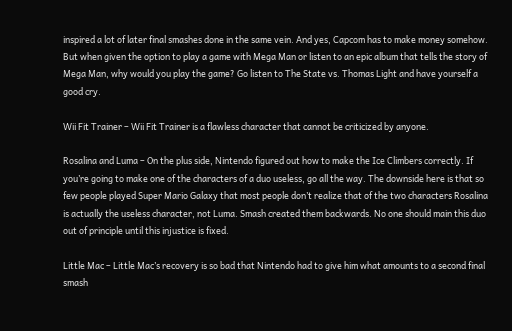inspired a lot of later final smashes done in the same vein. And yes, Capcom has to make money somehow. But when given the option to play a game with Mega Man or listen to an epic album that tells the story of Mega Man, why would you play the game? Go listen to The State vs. Thomas Light and have yourself a good cry.

Wii Fit Trainer – Wii Fit Trainer is a flawless character that cannot be criticized by anyone.

Rosalina and Luma – On the plus side, Nintendo figured out how to make the Ice Climbers correctly. If you’re going to make one of the characters of a duo useless, go all the way. The downside here is that so few people played Super Mario Galaxy that most people don’t realize that of the two characters Rosalina is actually the useless character, not Luma. Smash created them backwards. No one should main this duo out of principle until this injustice is fixed.

Little Mac – Little Mac’s recovery is so bad that Nintendo had to give him what amounts to a second final smash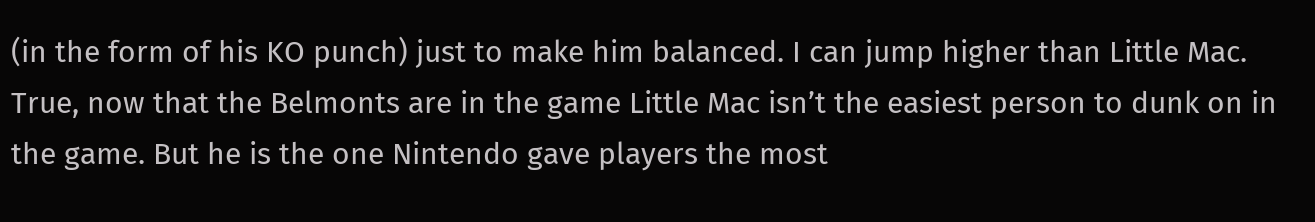(in the form of his KO punch) just to make him balanced. I can jump higher than Little Mac. True, now that the Belmonts are in the game Little Mac isn’t the easiest person to dunk on in the game. But he is the one Nintendo gave players the most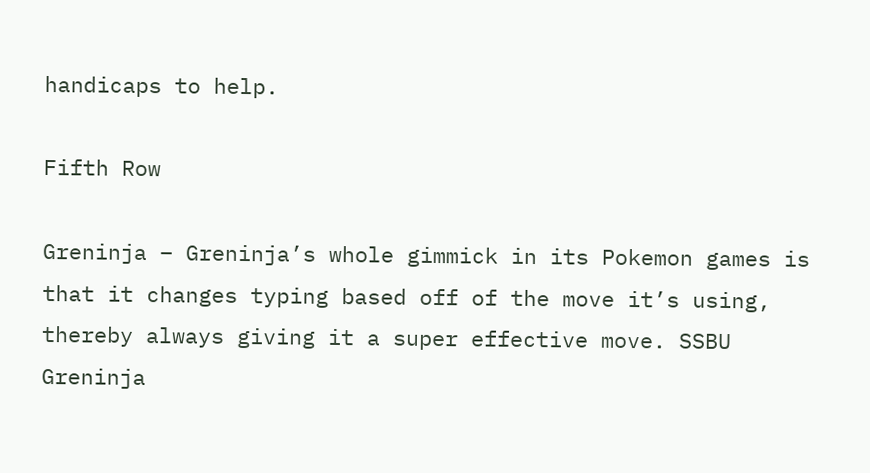handicaps to help.

Fifth Row

Greninja – Greninja’s whole gimmick in its Pokemon games is that it changes typing based off of the move it’s using, thereby always giving it a super effective move. SSBU Greninja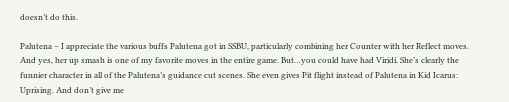doesn’t do this.

Palutena – I appreciate the various buffs Palutena got in SSBU, particularly combining her Counter with her Reflect moves. And yes, her up smash is one of my favorite moves in the entire game. But…you could have had Viridi. She’s clearly the funnier character in all of the Palutena’s guidance cut scenes. She even gives Pit flight instead of Palutena in Kid Icarus: Uprising. And don’t give me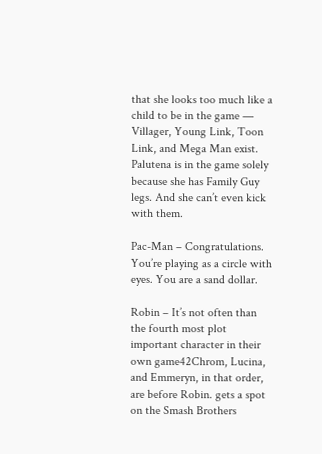that she looks too much like a child to be in the game — Villager, Young Link, Toon Link, and Mega Man exist. Palutena is in the game solely because she has Family Guy legs. And she can’t even kick with them.

Pac-Man – Congratulations. You’re playing as a circle with eyes. You are a sand dollar.

Robin – It’s not often than the fourth most plot important character in their own game42Chrom, Lucina, and Emmeryn, in that order, are before Robin. gets a spot on the Smash Brothers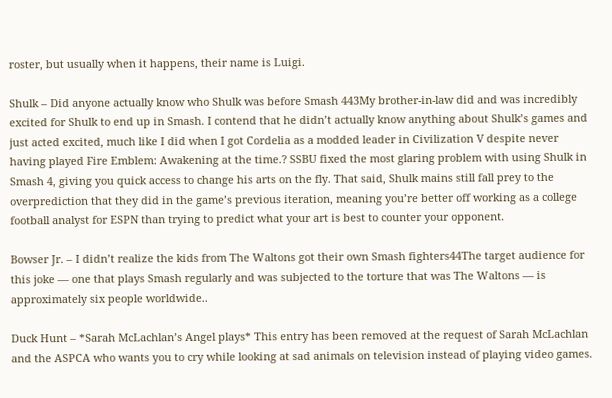roster, but usually when it happens, their name is Luigi.

Shulk – Did anyone actually know who Shulk was before Smash 443My brother-in-law did and was incredibly excited for Shulk to end up in Smash. I contend that he didn’t actually know anything about Shulk’s games and just acted excited, much like I did when I got Cordelia as a modded leader in Civilization V despite never having played Fire Emblem: Awakening at the time.? SSBU fixed the most glaring problem with using Shulk in Smash 4, giving you quick access to change his arts on the fly. That said, Shulk mains still fall prey to the overprediction that they did in the game’s previous iteration, meaning you’re better off working as a college football analyst for ESPN than trying to predict what your art is best to counter your opponent.

Bowser Jr. – I didn’t realize the kids from The Waltons got their own Smash fighters44The target audience for this joke — one that plays Smash regularly and was subjected to the torture that was The Waltons — is approximately six people worldwide..

Duck Hunt – *Sarah McLachlan’s Angel plays* This entry has been removed at the request of Sarah McLachlan and the ASPCA who wants you to cry while looking at sad animals on television instead of playing video games.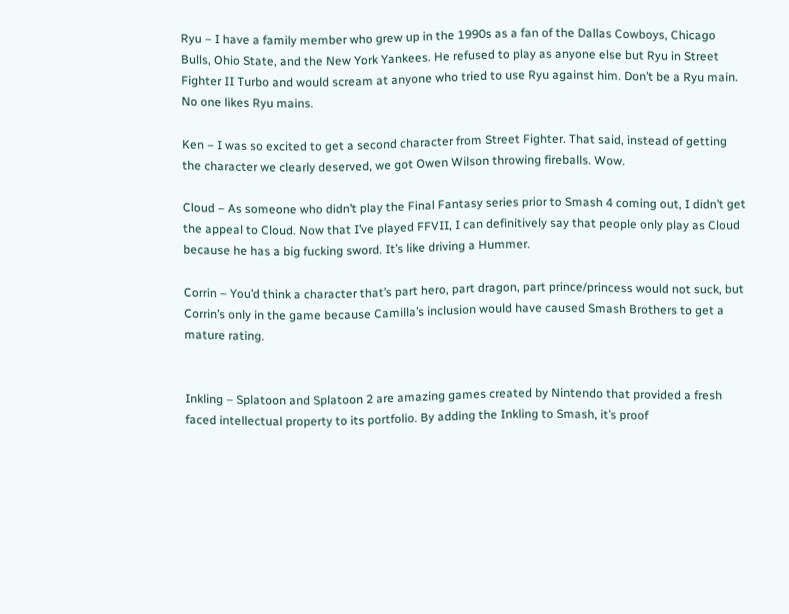Ryu – I have a family member who grew up in the 1990s as a fan of the Dallas Cowboys, Chicago Bulls, Ohio State, and the New York Yankees. He refused to play as anyone else but Ryu in Street Fighter II Turbo and would scream at anyone who tried to use Ryu against him. Don’t be a Ryu main. No one likes Ryu mains.

Ken – I was so excited to get a second character from Street Fighter. That said, instead of getting the character we clearly deserved, we got Owen Wilson throwing fireballs. Wow.

Cloud – As someone who didn’t play the Final Fantasy series prior to Smash 4 coming out, I didn’t get the appeal to Cloud. Now that I’ve played FFVII, I can definitively say that people only play as Cloud because he has a big fucking sword. It’s like driving a Hummer.

Corrin – You’d think a character that’s part hero, part dragon, part prince/princess would not suck, but Corrin’s only in the game because Camilla’s inclusion would have caused Smash Brothers to get a mature rating.


Inkling – Splatoon and Splatoon 2 are amazing games created by Nintendo that provided a fresh faced intellectual property to its portfolio. By adding the Inkling to Smash, it’s proof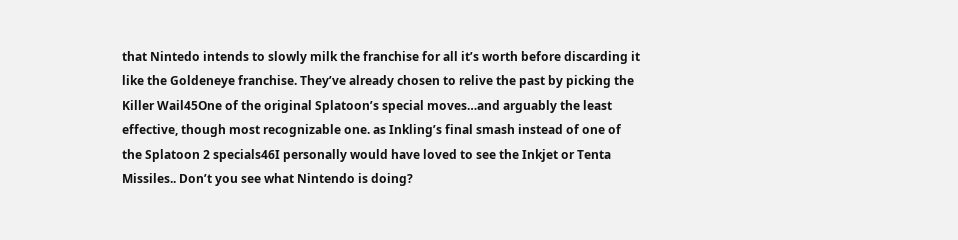that Nintedo intends to slowly milk the franchise for all it’s worth before discarding it like the Goldeneye franchise. They’ve already chosen to relive the past by picking the Killer Wail45One of the original Splatoon’s special moves…and arguably the least effective, though most recognizable one. as Inkling’s final smash instead of one of the Splatoon 2 specials46I personally would have loved to see the Inkjet or Tenta Missiles.. Don’t you see what Nintendo is doing?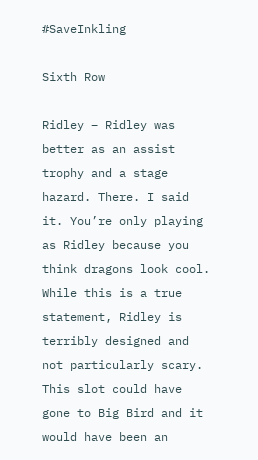#SaveInkling

Sixth Row

Ridley – Ridley was better as an assist trophy and a stage hazard. There. I said it. You’re only playing as Ridley because you think dragons look cool. While this is a true statement, Ridley is terribly designed and not particularly scary. This slot could have gone to Big Bird and it would have been an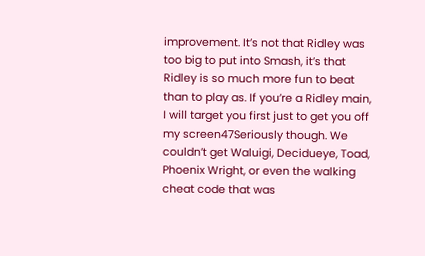improvement. It’s not that Ridley was too big to put into Smash, it’s that Ridley is so much more fun to beat than to play as. If you’re a Ridley main, I will target you first just to get you off my screen47Seriously though. We couldn’t get Waluigi, Decidueye, Toad, Phoenix Wright, or even the walking cheat code that was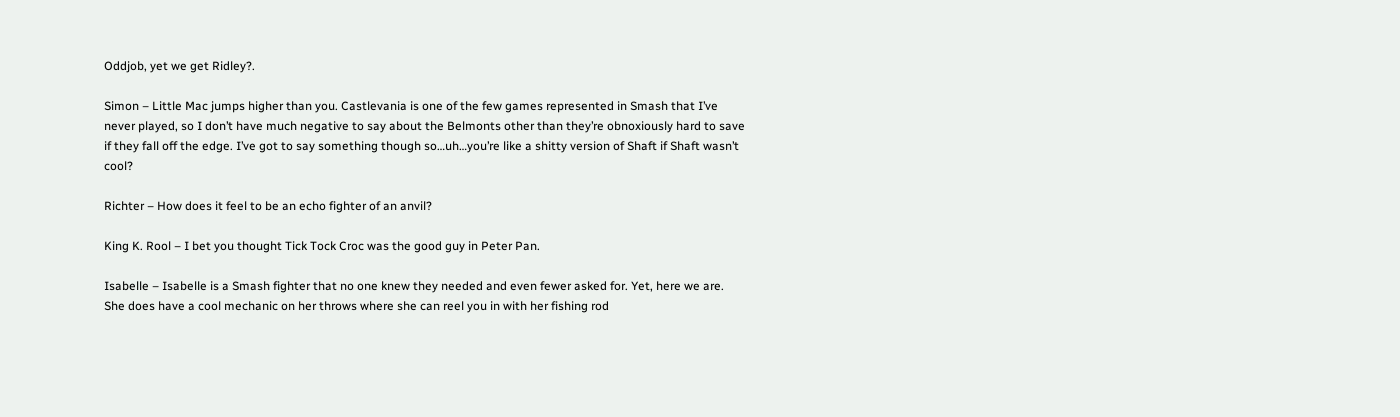Oddjob, yet we get Ridley?.

Simon – Little Mac jumps higher than you. Castlevania is one of the few games represented in Smash that I’ve never played, so I don’t have much negative to say about the Belmonts other than they’re obnoxiously hard to save if they fall off the edge. I’ve got to say something though so…uh…you’re like a shitty version of Shaft if Shaft wasn’t cool?

Richter – How does it feel to be an echo fighter of an anvil?

King K. Rool – I bet you thought Tick Tock Croc was the good guy in Peter Pan.

Isabelle – Isabelle is a Smash fighter that no one knew they needed and even fewer asked for. Yet, here we are. She does have a cool mechanic on her throws where she can reel you in with her fishing rod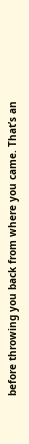before throwing you back from where you came. That’s an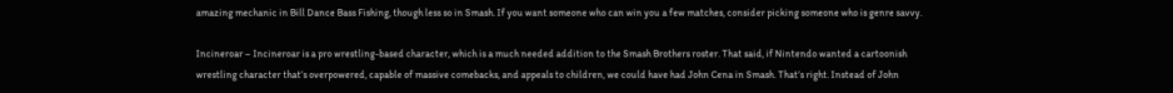amazing mechanic in Bill Dance Bass Fishing, though less so in Smash. If you want someone who can win you a few matches, consider picking someone who is genre savvy.

Incineroar – Incineroar is a pro wrestling-based character, which is a much needed addition to the Smash Brothers roster. That said, if Nintendo wanted a cartoonish wrestling character that’s overpowered, capable of massive comebacks, and appeals to children, we could have had John Cena in Smash. That’s right. Instead of John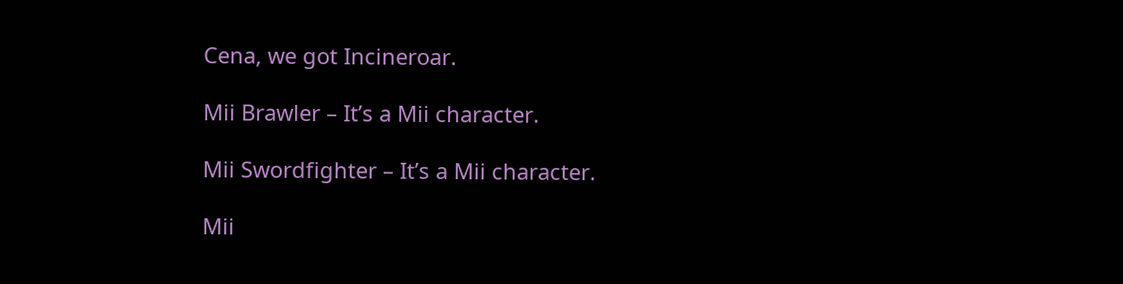Cena, we got Incineroar.

Mii Brawler – It’s a Mii character.

Mii Swordfighter – It’s a Mii character.

Mii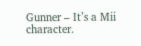Gunner – It’s a Mii character.